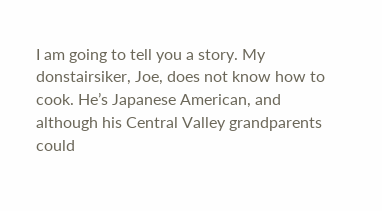I am going to tell you a story. My donstairsiker, Joe, does not know how to cook. He’s Japanese American, and although his Central Valley grandparents could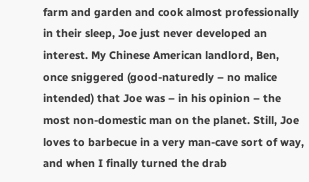farm and garden and cook almost professionally in their sleep, Joe just never developed an interest. My Chinese American landlord, Ben, once sniggered (good-naturedly – no malice intended) that Joe was – in his opinion – the most non-domestic man on the planet. Still, Joe loves to barbecue in a very man-cave sort of way, and when I finally turned the drab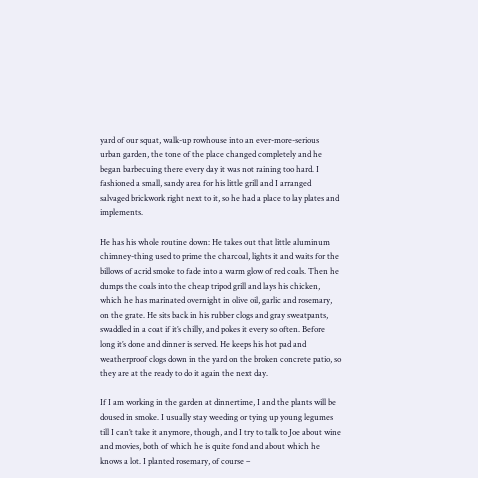yard of our squat, walk-up rowhouse into an ever-more-serious urban garden, the tone of the place changed completely and he began barbecuing there every day it was not raining too hard. I fashioned a small, sandy area for his little grill and I arranged salvaged brickwork right next to it, so he had a place to lay plates and implements.

He has his whole routine down: He takes out that little aluminum chimney-thing used to prime the charcoal, lights it and waits for the billows of acrid smoke to fade into a warm glow of red coals. Then he dumps the coals into the cheap tripod grill and lays his chicken, which he has marinated overnight in olive oil, garlic and rosemary, on the grate. He sits back in his rubber clogs and gray sweatpants, swaddled in a coat if it’s chilly, and pokes it every so often. Before long it’s done and dinner is served. He keeps his hot pad and weatherproof clogs down in the yard on the broken concrete patio, so they are at the ready to do it again the next day.

If I am working in the garden at dinnertime, I and the plants will be doused in smoke. I usually stay weeding or tying up young legumes till I can’t take it anymore, though, and I try to talk to Joe about wine and movies, both of which he is quite fond and about which he knows a lot. I planted rosemary, of course –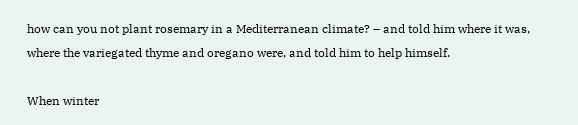how can you not plant rosemary in a Mediterranean climate? – and told him where it was, where the variegated thyme and oregano were, and told him to help himself.

When winter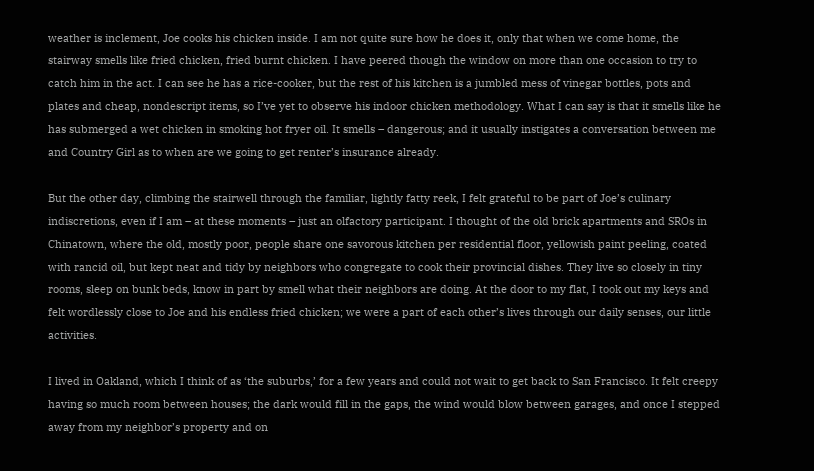weather is inclement, Joe cooks his chicken inside. I am not quite sure how he does it, only that when we come home, the stairway smells like fried chicken, fried burnt chicken. I have peered though the window on more than one occasion to try to catch him in the act. I can see he has a rice-cooker, but the rest of his kitchen is a jumbled mess of vinegar bottles, pots and plates and cheap, nondescript items, so I’ve yet to observe his indoor chicken methodology. What I can say is that it smells like he has submerged a wet chicken in smoking hot fryer oil. It smells – dangerous; and it usually instigates a conversation between me and Country Girl as to when are we going to get renter’s insurance already.

But the other day, climbing the stairwell through the familiar, lightly fatty reek, I felt grateful to be part of Joe’s culinary indiscretions, even if I am – at these moments – just an olfactory participant. I thought of the old brick apartments and SROs in Chinatown, where the old, mostly poor, people share one savorous kitchen per residential floor, yellowish paint peeling, coated with rancid oil, but kept neat and tidy by neighbors who congregate to cook their provincial dishes. They live so closely in tiny rooms, sleep on bunk beds, know in part by smell what their neighbors are doing. At the door to my flat, I took out my keys and felt wordlessly close to Joe and his endless fried chicken; we were a part of each other’s lives through our daily senses, our little activities.

I lived in Oakland, which I think of as ‘the suburbs,’ for a few years and could not wait to get back to San Francisco. It felt creepy having so much room between houses; the dark would fill in the gaps, the wind would blow between garages, and once I stepped away from my neighbor’s property and on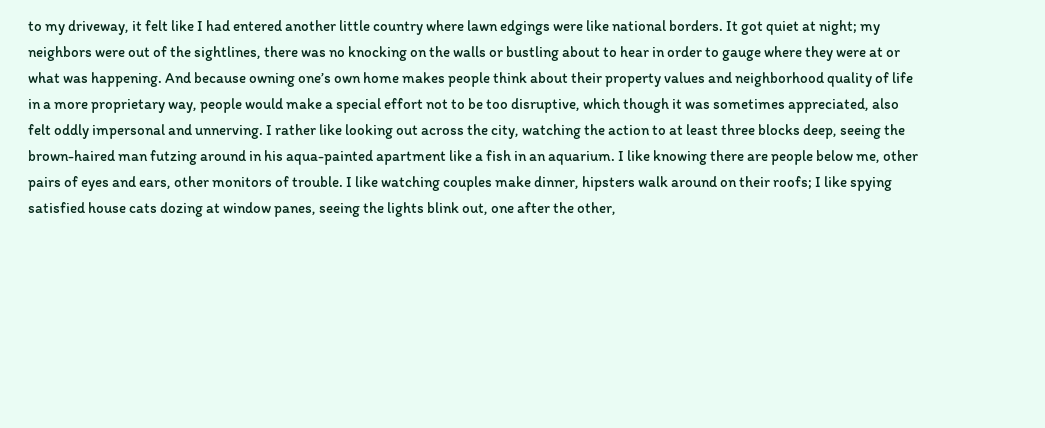to my driveway, it felt like I had entered another little country where lawn edgings were like national borders. It got quiet at night; my neighbors were out of the sightlines, there was no knocking on the walls or bustling about to hear in order to gauge where they were at or what was happening. And because owning one’s own home makes people think about their property values and neighborhood quality of life in a more proprietary way, people would make a special effort not to be too disruptive, which though it was sometimes appreciated, also felt oddly impersonal and unnerving. I rather like looking out across the city, watching the action to at least three blocks deep, seeing the brown-haired man futzing around in his aqua-painted apartment like a fish in an aquarium. I like knowing there are people below me, other pairs of eyes and ears, other monitors of trouble. I like watching couples make dinner, hipsters walk around on their roofs; I like spying satisfied house cats dozing at window panes, seeing the lights blink out, one after the other,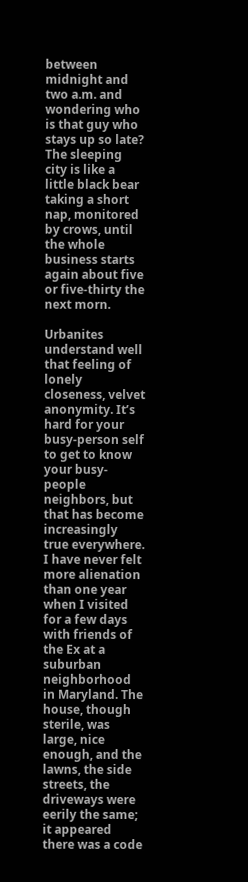between midnight and two a.m. and wondering who is that guy who stays up so late? The sleeping city is like a little black bear taking a short nap, monitored by crows, until the whole business starts again about five or five-thirty the next morn.

Urbanites understand well that feeling of lonely closeness, velvet anonymity. It’s hard for your busy-person self to get to know your busy-people neighbors, but that has become increasingly true everywhere. I have never felt more alienation than one year when I visited for a few days with friends of the Ex at a suburban neighborhood in Maryland. The house, though sterile, was large, nice enough, and the lawns, the side streets, the driveways were eerily the same; it appeared there was a code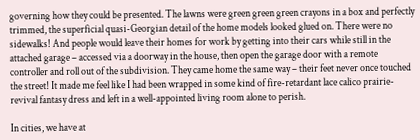governing how they could be presented. The lawns were green green green crayons in a box and perfectly trimmed, the superficial quasi-Georgian detail of the home models looked glued on. There were no sidewalks! And people would leave their homes for work by getting into their cars while still in the attached garage – accessed via a doorway in the house, then open the garage door with a remote controller and roll out of the subdivision. They came home the same way – their feet never once touched the street! It made me feel like I had been wrapped in some kind of fire-retardant lace calico prairie-revival fantasy dress and left in a well-appointed living room alone to perish.

In cities, we have at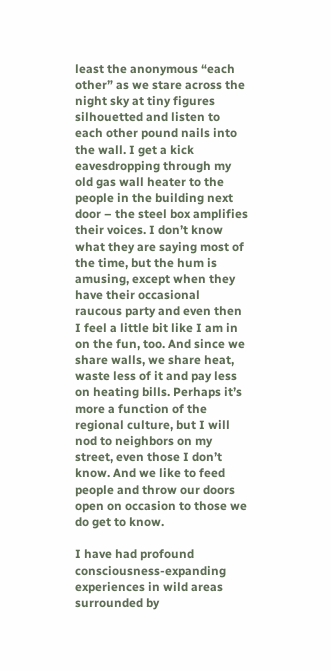least the anonymous “each other” as we stare across the night sky at tiny figures silhouetted and listen to each other pound nails into the wall. I get a kick eavesdropping through my old gas wall heater to the people in the building next door – the steel box amplifies their voices. I don’t know what they are saying most of the time, but the hum is amusing, except when they have their occasional raucous party and even then I feel a little bit like I am in on the fun, too. And since we share walls, we share heat, waste less of it and pay less on heating bills. Perhaps it’s more a function of the regional culture, but I will nod to neighbors on my street, even those I don’t know. And we like to feed people and throw our doors open on occasion to those we do get to know.

I have had profound consciousness-expanding experiences in wild areas surrounded by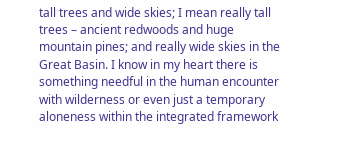tall trees and wide skies; I mean really tall trees – ancient redwoods and huge mountain pines; and really wide skies in the Great Basin. I know in my heart there is something needful in the human encounter with wilderness or even just a temporary aloneness within the integrated framework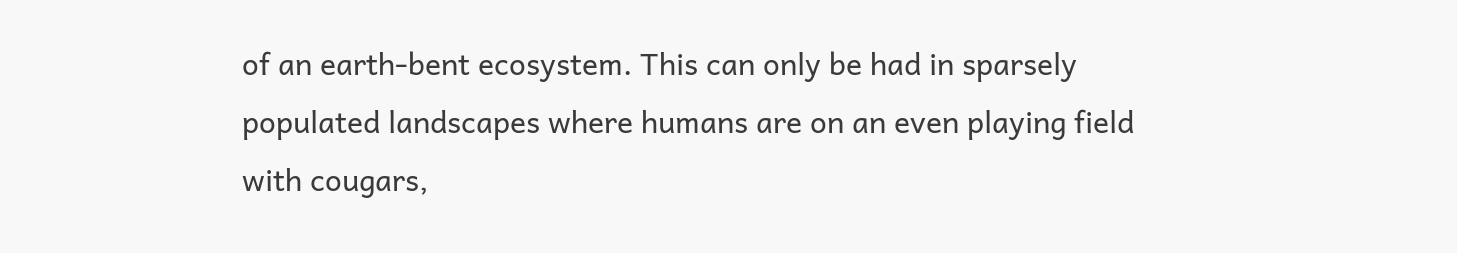of an earth-bent ecosystem. This can only be had in sparsely populated landscapes where humans are on an even playing field with cougars,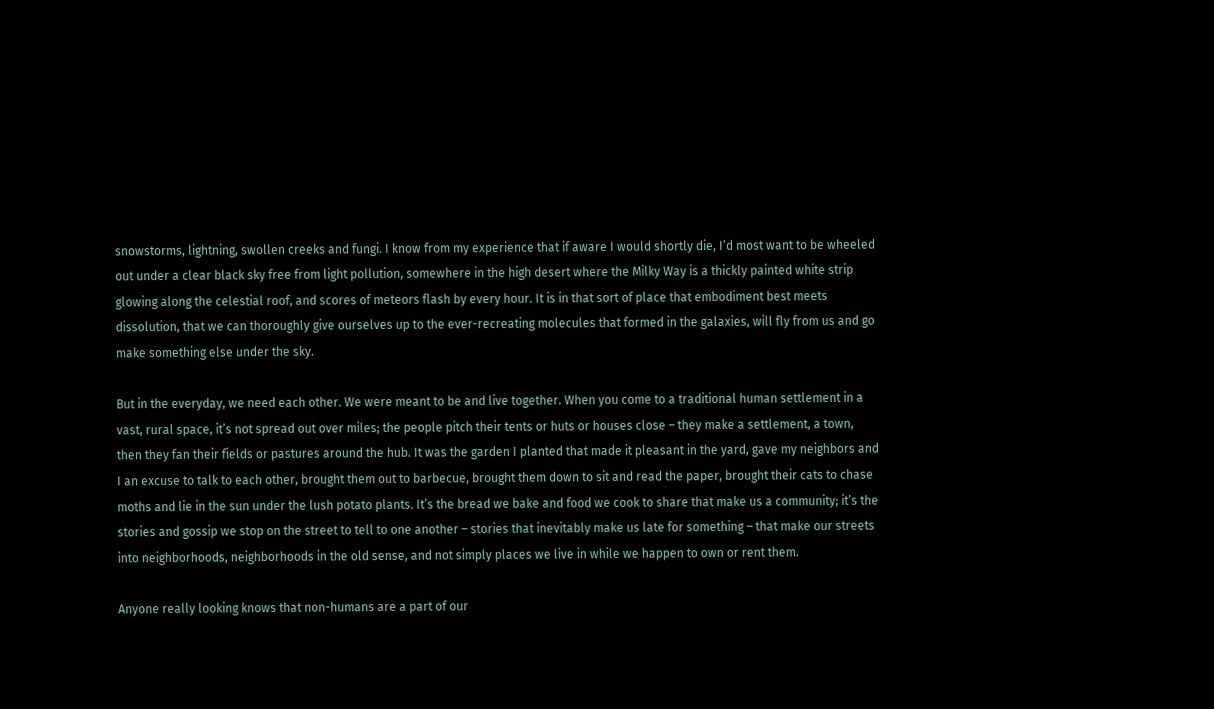snowstorms, lightning, swollen creeks and fungi. I know from my experience that if aware I would shortly die, I’d most want to be wheeled out under a clear black sky free from light pollution, somewhere in the high desert where the Milky Way is a thickly painted white strip glowing along the celestial roof, and scores of meteors flash by every hour. It is in that sort of place that embodiment best meets dissolution, that we can thoroughly give ourselves up to the ever-recreating molecules that formed in the galaxies, will fly from us and go make something else under the sky.

But in the everyday, we need each other. We were meant to be and live together. When you come to a traditional human settlement in a vast, rural space, it’s not spread out over miles; the people pitch their tents or huts or houses close – they make a settlement, a town, then they fan their fields or pastures around the hub. It was the garden I planted that made it pleasant in the yard, gave my neighbors and I an excuse to talk to each other, brought them out to barbecue, brought them down to sit and read the paper, brought their cats to chase moths and lie in the sun under the lush potato plants. It’s the bread we bake and food we cook to share that make us a community; it’s the stories and gossip we stop on the street to tell to one another – stories that inevitably make us late for something – that make our streets into neighborhoods, neighborhoods in the old sense, and not simply places we live in while we happen to own or rent them.

Anyone really looking knows that non-humans are a part of our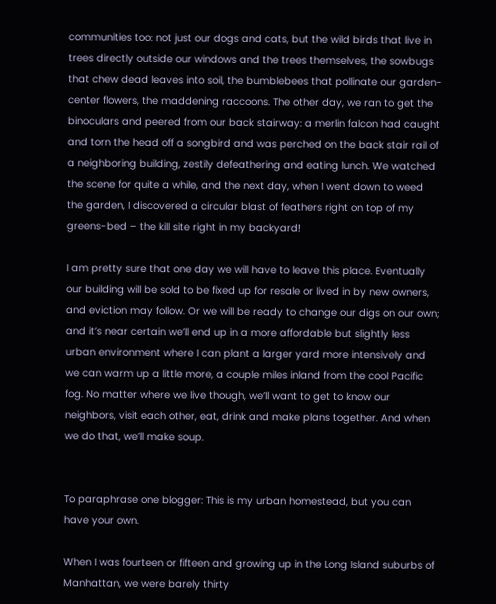communities too: not just our dogs and cats, but the wild birds that live in trees directly outside our windows and the trees themselves, the sowbugs that chew dead leaves into soil, the bumblebees that pollinate our garden-center flowers, the maddening raccoons. The other day, we ran to get the binoculars and peered from our back stairway: a merlin falcon had caught and torn the head off a songbird and was perched on the back stair rail of a neighboring building, zestily defeathering and eating lunch. We watched the scene for quite a while, and the next day, when I went down to weed the garden, I discovered a circular blast of feathers right on top of my greens-bed – the kill site right in my backyard!

I am pretty sure that one day we will have to leave this place. Eventually our building will be sold to be fixed up for resale or lived in by new owners, and eviction may follow. Or we will be ready to change our digs on our own; and it’s near certain we’ll end up in a more affordable but slightly less urban environment where I can plant a larger yard more intensively and we can warm up a little more, a couple miles inland from the cool Pacific fog. No matter where we live though, we’ll want to get to know our neighbors, visit each other, eat, drink and make plans together. And when we do that, we’ll make soup.


To paraphrase one blogger: This is my urban homestead, but you can have your own.

When I was fourteen or fifteen and growing up in the Long Island suburbs of Manhattan, we were barely thirty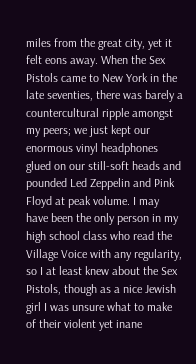miles from the great city, yet it felt eons away. When the Sex Pistols came to New York in the late seventies, there was barely a countercultural ripple amongst my peers; we just kept our enormous vinyl headphones glued on our still-soft heads and pounded Led Zeppelin and Pink Floyd at peak volume. I may have been the only person in my high school class who read the Village Voice with any regularity, so I at least knew about the Sex Pistols, though as a nice Jewish girl I was unsure what to make of their violent yet inane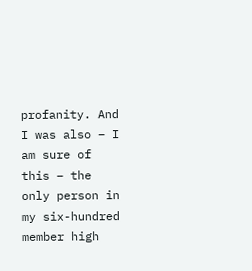profanity. And I was also – I am sure of this – the only person in my six-hundred member high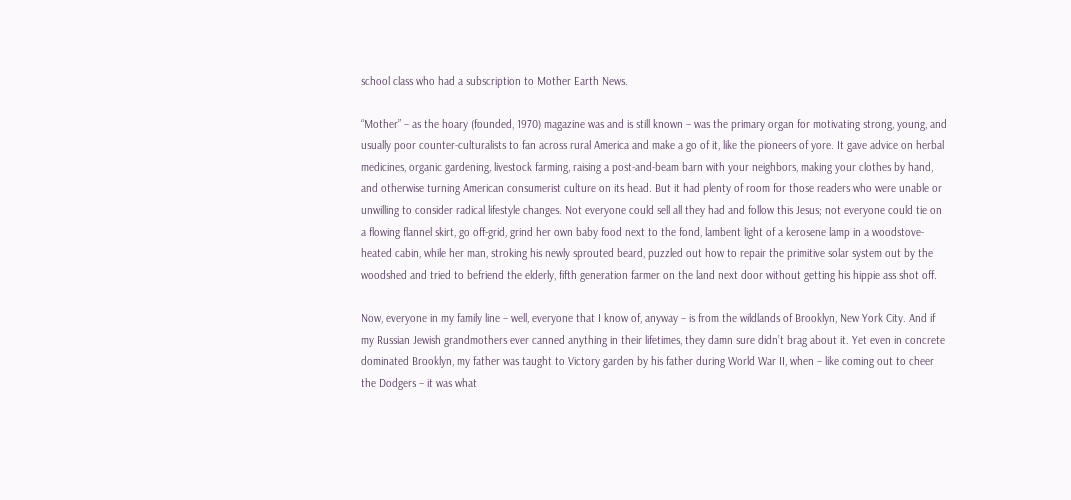school class who had a subscription to Mother Earth News.

“Mother” – as the hoary (founded, 1970) magazine was and is still known – was the primary organ for motivating strong, young, and usually poor counter-culturalists to fan across rural America and make a go of it, like the pioneers of yore. It gave advice on herbal medicines, organic gardening, livestock farming, raising a post-and-beam barn with your neighbors, making your clothes by hand, and otherwise turning American consumerist culture on its head. But it had plenty of room for those readers who were unable or unwilling to consider radical lifestyle changes. Not everyone could sell all they had and follow this Jesus; not everyone could tie on a flowing flannel skirt, go off-grid, grind her own baby food next to the fond, lambent light of a kerosene lamp in a woodstove-heated cabin, while her man, stroking his newly sprouted beard, puzzled out how to repair the primitive solar system out by the woodshed and tried to befriend the elderly, fifth generation farmer on the land next door without getting his hippie ass shot off.

Now, everyone in my family line – well, everyone that I know of, anyway – is from the wildlands of Brooklyn, New York City. And if my Russian Jewish grandmothers ever canned anything in their lifetimes, they damn sure didn’t brag about it. Yet even in concrete dominated Brooklyn, my father was taught to Victory garden by his father during World War II, when – like coming out to cheer the Dodgers – it was what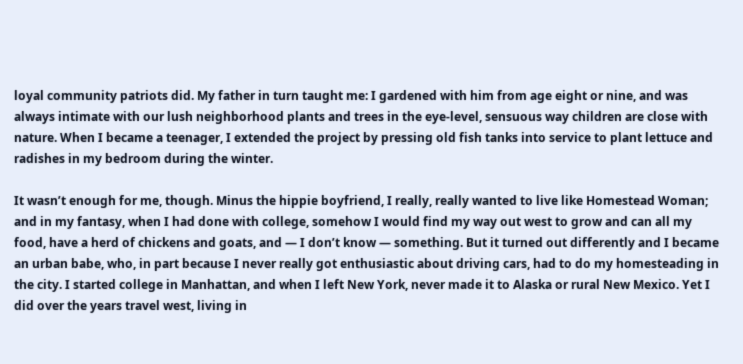loyal community patriots did. My father in turn taught me: I gardened with him from age eight or nine, and was always intimate with our lush neighborhood plants and trees in the eye-level, sensuous way children are close with nature. When I became a teenager, I extended the project by pressing old fish tanks into service to plant lettuce and radishes in my bedroom during the winter.

It wasn’t enough for me, though. Minus the hippie boyfriend, I really, really wanted to live like Homestead Woman; and in my fantasy, when I had done with college, somehow I would find my way out west to grow and can all my food, have a herd of chickens and goats, and — I don’t know — something. But it turned out differently and I became an urban babe, who, in part because I never really got enthusiastic about driving cars, had to do my homesteading in the city. I started college in Manhattan, and when I left New York, never made it to Alaska or rural New Mexico. Yet I did over the years travel west, living in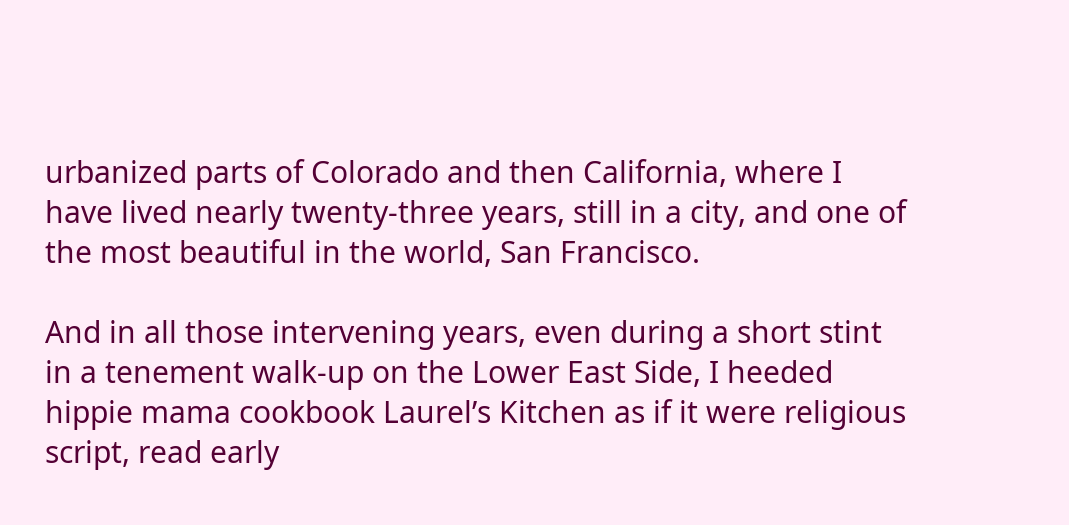urbanized parts of Colorado and then California, where I have lived nearly twenty-three years, still in a city, and one of the most beautiful in the world, San Francisco.

And in all those intervening years, even during a short stint in a tenement walk-up on the Lower East Side, I heeded hippie mama cookbook Laurel’s Kitchen as if it were religious script, read early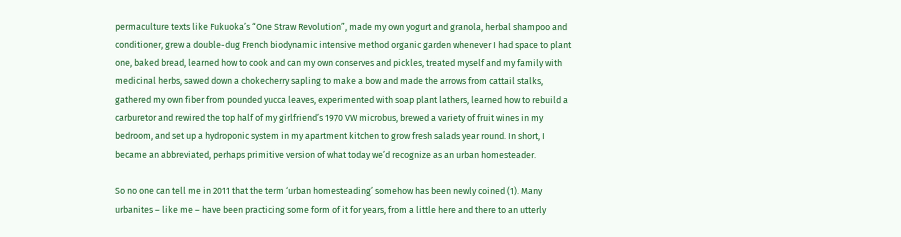permaculture texts like Fukuoka’s “One Straw Revolution”, made my own yogurt and granola, herbal shampoo and conditioner, grew a double-dug French biodynamic intensive method organic garden whenever I had space to plant one, baked bread, learned how to cook and can my own conserves and pickles, treated myself and my family with medicinal herbs, sawed down a chokecherry sapling to make a bow and made the arrows from cattail stalks, gathered my own fiber from pounded yucca leaves, experimented with soap plant lathers, learned how to rebuild a carburetor and rewired the top half of my girlfriend’s 1970 VW microbus, brewed a variety of fruit wines in my bedroom, and set up a hydroponic system in my apartment kitchen to grow fresh salads year round. In short, I became an abbreviated, perhaps primitive version of what today we’d recognize as an urban homesteader.

So no one can tell me in 2011 that the term ‘urban homesteading’ somehow has been newly coined (1). Many urbanites – like me – have been practicing some form of it for years, from a little here and there to an utterly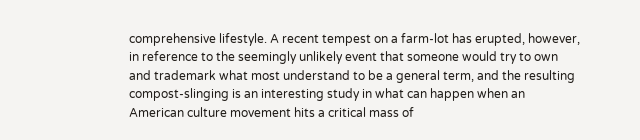comprehensive lifestyle. A recent tempest on a farm-lot has erupted, however, in reference to the seemingly unlikely event that someone would try to own and trademark what most understand to be a general term, and the resulting compost-slinging is an interesting study in what can happen when an American culture movement hits a critical mass of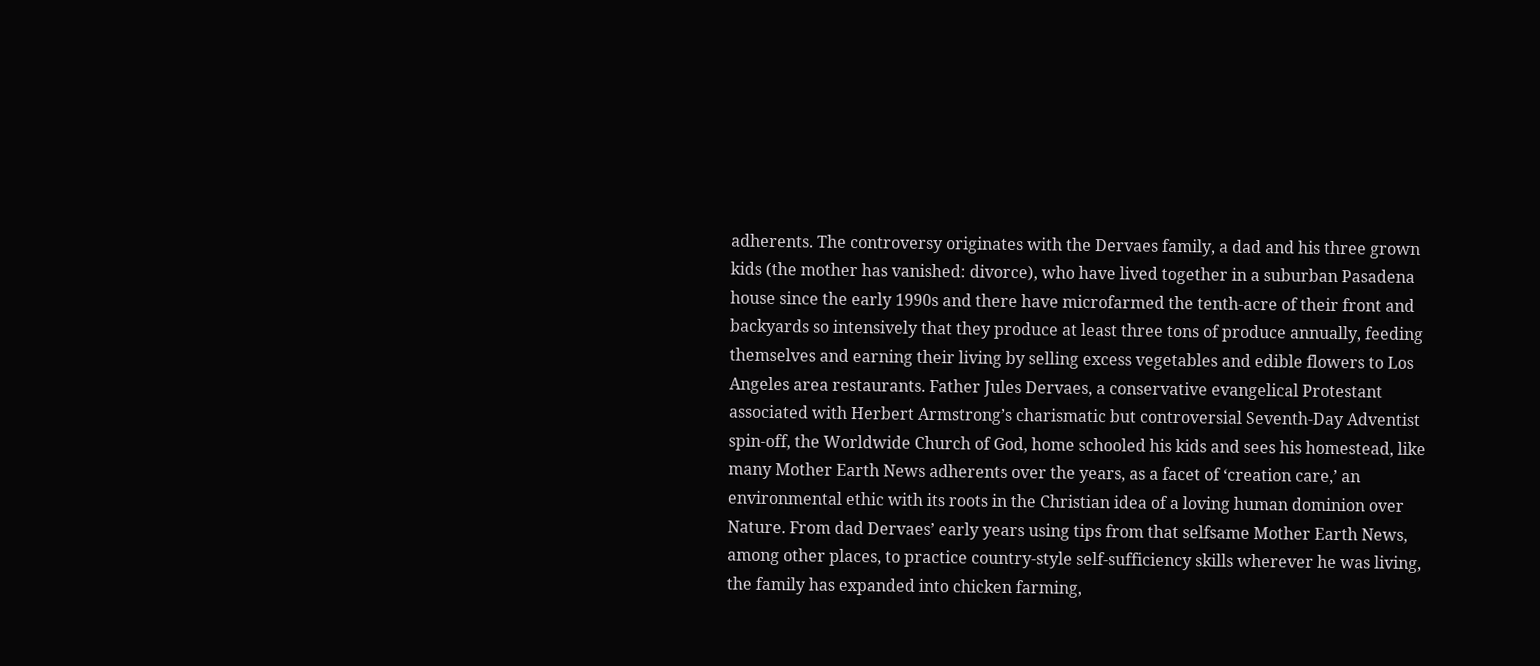adherents. The controversy originates with the Dervaes family, a dad and his three grown kids (the mother has vanished: divorce), who have lived together in a suburban Pasadena house since the early 1990s and there have microfarmed the tenth-acre of their front and backyards so intensively that they produce at least three tons of produce annually, feeding themselves and earning their living by selling excess vegetables and edible flowers to Los Angeles area restaurants. Father Jules Dervaes, a conservative evangelical Protestant associated with Herbert Armstrong’s charismatic but controversial Seventh-Day Adventist spin-off, the Worldwide Church of God, home schooled his kids and sees his homestead, like many Mother Earth News adherents over the years, as a facet of ‘creation care,’ an environmental ethic with its roots in the Christian idea of a loving human dominion over Nature. From dad Dervaes’ early years using tips from that selfsame Mother Earth News, among other places, to practice country-style self-sufficiency skills wherever he was living, the family has expanded into chicken farming,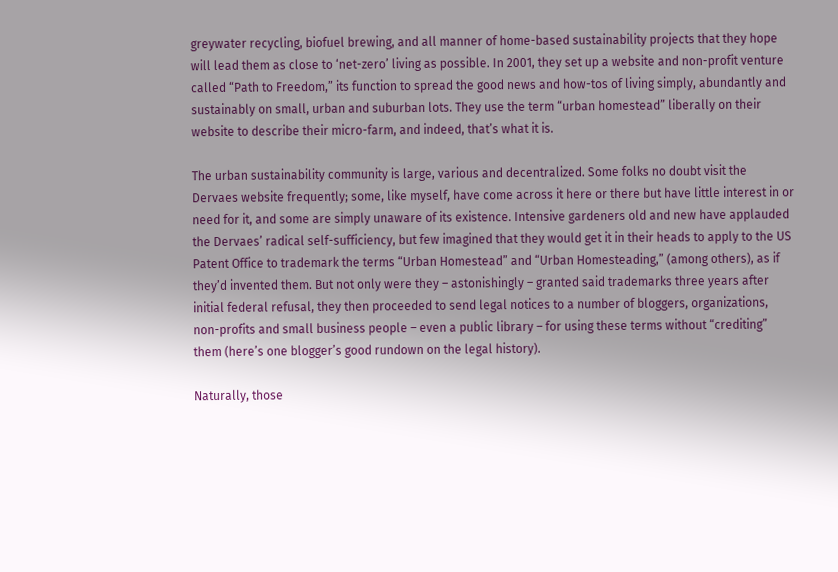greywater recycling, biofuel brewing, and all manner of home-based sustainability projects that they hope will lead them as close to ‘net-zero’ living as possible. In 2001, they set up a website and non-profit venture called “Path to Freedom,” its function to spread the good news and how-tos of living simply, abundantly and sustainably on small, urban and suburban lots. They use the term “urban homestead” liberally on their website to describe their micro-farm, and indeed, that’s what it is.

The urban sustainability community is large, various and decentralized. Some folks no doubt visit the Dervaes website frequently; some, like myself, have come across it here or there but have little interest in or need for it, and some are simply unaware of its existence. Intensive gardeners old and new have applauded the Dervaes’ radical self-sufficiency, but few imagined that they would get it in their heads to apply to the US Patent Office to trademark the terms “Urban Homestead” and “Urban Homesteading,” (among others), as if they’d invented them. But not only were they – astonishingly – granted said trademarks three years after initial federal refusal, they then proceeded to send legal notices to a number of bloggers, organizations, non-profits and small business people – even a public library – for using these terms without “crediting” them (here’s one blogger’s good rundown on the legal history).

Naturally, those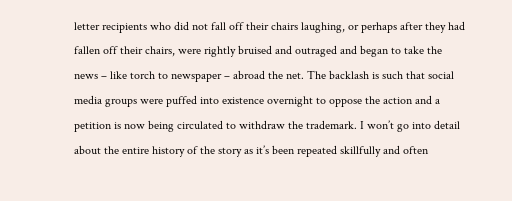letter recipients who did not fall off their chairs laughing, or perhaps after they had fallen off their chairs, were rightly bruised and outraged and began to take the news – like torch to newspaper – abroad the net. The backlash is such that social media groups were puffed into existence overnight to oppose the action and a petition is now being circulated to withdraw the trademark. I won’t go into detail about the entire history of the story as it’s been repeated skillfully and often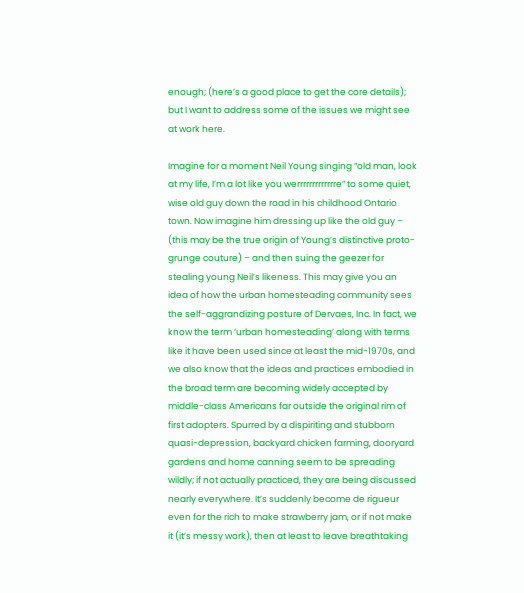enough; (here’s a good place to get the core details); but I want to address some of the issues we might see at work here.

Imagine for a moment Neil Young singing “old man, look at my life, I’m a lot like you werrrrrrrrrrrrre” to some quiet, wise old guy down the road in his childhood Ontario town. Now imagine him dressing up like the old guy – (this may be the true origin of Young’s distinctive proto-grunge couture) – and then suing the geezer for stealing young Neil’s likeness. This may give you an idea of how the urban homesteading community sees the self-aggrandizing posture of Dervaes, Inc. In fact, we know the term ‘urban homesteading’ along with terms like it have been used since at least the mid-1970s, and we also know that the ideas and practices embodied in the broad term are becoming widely accepted by middle-class Americans far outside the original rim of first adopters. Spurred by a dispiriting and stubborn quasi-depression, backyard chicken farming, dooryard gardens and home canning seem to be spreading wildly; if not actually practiced, they are being discussed nearly everywhere. It’s suddenly become de rigueur even for the rich to make strawberry jam, or if not make it (it’s messy work), then at least to leave breathtaking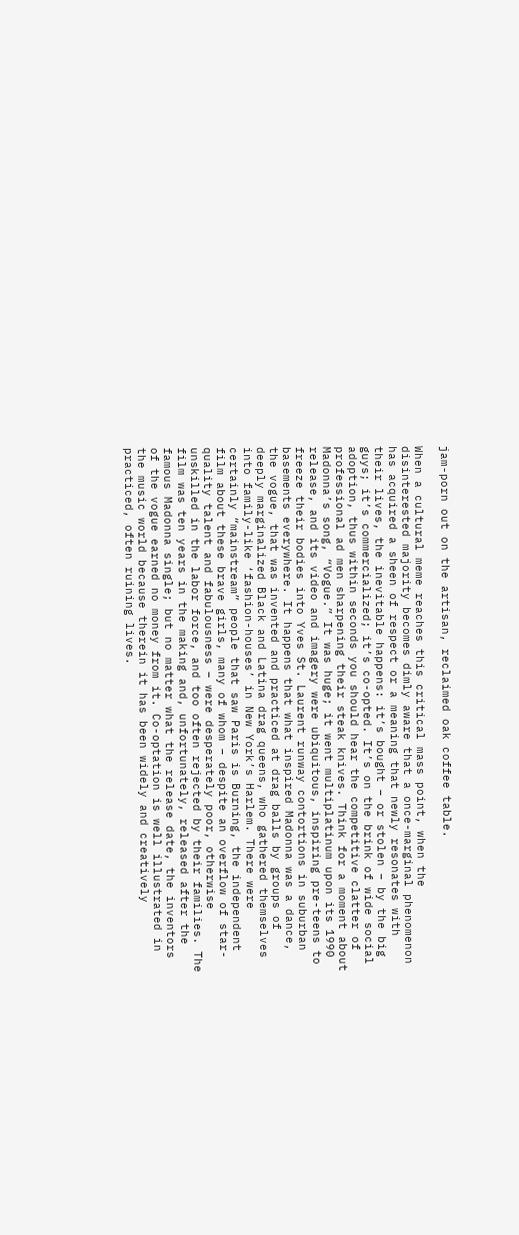jam-porn out on the artisan, reclaimed oak coffee table.

When a cultural meme reaches this critical mass point, when the disinterested majority becomes dimly aware that a once-marginal phenomenon has acquired a sheen of respect or a meaning that newly resonates with their lives, the inevitable happens: it’s bought – or stolen – by the big guys; it’s commercialized; it’s co-opted. It’s on the brink of wide social adoption, thus within seconds you should hear the competitive clatter of professional ad men sharpening their steak knives. Think for a moment about Madonna’s song, “Vogue.” It was huge; it went multiplatinum upon its 1990 release, and its video and imagery were ubiquitous, inspiring pre-teens to freeze their bodies into Yves St. Laurent runway contortions in suburban basements everywhere. It happens that what inspired Madonna was a dance, the vogue, that was invented and practiced at drag balls by groups of deeply marginalized Black and Latina drag queens, who gathered themselves into family-like ‘fashion-houses’ in New York’s Harlem. There were certainly “mainstream” people that saw Paris is Burning, the independent film about these brave girls, many of whom – despite an overflow of star-quality talent and fabulousness – were desperately poor, otherwise unskilled in the labor force, and too often rejected by their families. The film was ten years in the making and, unfortunately, released after the famous Madonna single; but no matter what the release date, the inventors of the vogue earned no money from it. Co-optation is well illustrated in the music world because therein it has been widely and creatively practiced, often ruining lives.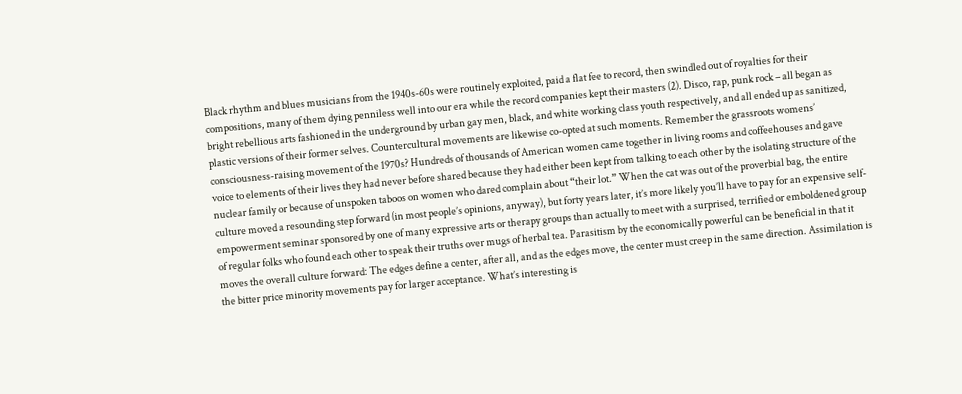Black rhythm and blues musicians from the 1940s-60s were routinely exploited, paid a flat fee to record, then swindled out of royalties for their compositions, many of them dying penniless well into our era while the record companies kept their masters (2). Disco, rap, punk rock – all began as bright rebellious arts fashioned in the underground by urban gay men, black, and white working class youth respectively, and all ended up as sanitized, plastic versions of their former selves. Countercultural movements are likewise co-opted at such moments. Remember the grassroots womens’ consciousness-raising movement of the 1970s? Hundreds of thousands of American women came together in living rooms and coffeehouses and gave voice to elements of their lives they had never before shared because they had either been kept from talking to each other by the isolating structure of the nuclear family or because of unspoken taboos on women who dared complain about “their lot.” When the cat was out of the proverbial bag, the entire culture moved a resounding step forward (in most people’s opinions, anyway), but forty years later, it’s more likely you’ll have to pay for an expensive self-empowerment seminar sponsored by one of many expressive arts or therapy groups than actually to meet with a surprised, terrified or emboldened group of regular folks who found each other to speak their truths over mugs of herbal tea. Parasitism by the economically powerful can be beneficial in that it moves the overall culture forward: The edges define a center, after all, and as the edges move, the center must creep in the same direction. Assimilation is the bitter price minority movements pay for larger acceptance. What’s interesting is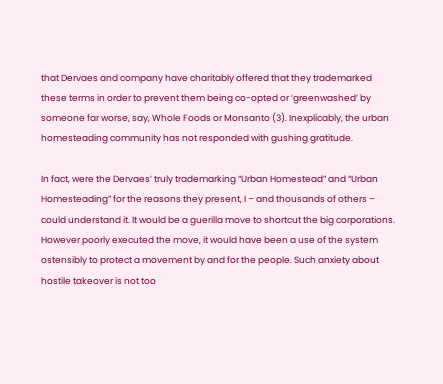that Dervaes and company have charitably offered that they trademarked these terms in order to prevent them being co-opted or ‘greenwashed’ by someone far worse, say, Whole Foods or Monsanto (3). Inexplicably, the urban homesteading community has not responded with gushing gratitude.

In fact, were the Dervaes’ truly trademarking “Urban Homestead” and “Urban Homesteading” for the reasons they present, I – and thousands of others – could understand it. It would be a guerilla move to shortcut the big corporations. However poorly executed the move, it would have been a use of the system ostensibly to protect a movement by and for the people. Such anxiety about hostile takeover is not too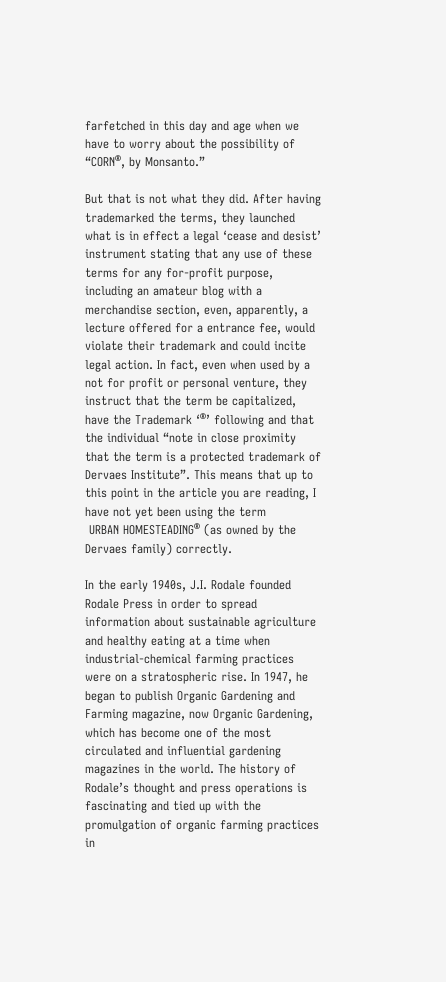farfetched in this day and age when we have to worry about the possibility of “CORN®, by Monsanto.”

But that is not what they did. After having trademarked the terms, they launched what is in effect a legal ‘cease and desist’ instrument stating that any use of these terms for any for-profit purpose, including an amateur blog with a merchandise section, even, apparently, a lecture offered for a entrance fee, would violate their trademark and could incite legal action. In fact, even when used by a not for profit or personal venture, they instruct that the term be capitalized, have the Trademark ‘®’ following and that the individual “note in close proximity that the term is a protected trademark of Dervaes Institute”. This means that up to this point in the article you are reading, I have not yet been using the term
 URBAN HOMESTEADING® (as owned by the Dervaes family) correctly.

In the early 1940s, J.I. Rodale founded Rodale Press in order to spread information about sustainable agriculture and healthy eating at a time when industrial-chemical farming practices were on a stratospheric rise. In 1947, he began to publish Organic Gardening and Farming magazine, now Organic Gardening, which has become one of the most circulated and influential gardening magazines in the world. The history of Rodale’s thought and press operations is fascinating and tied up with the promulgation of organic farming practices in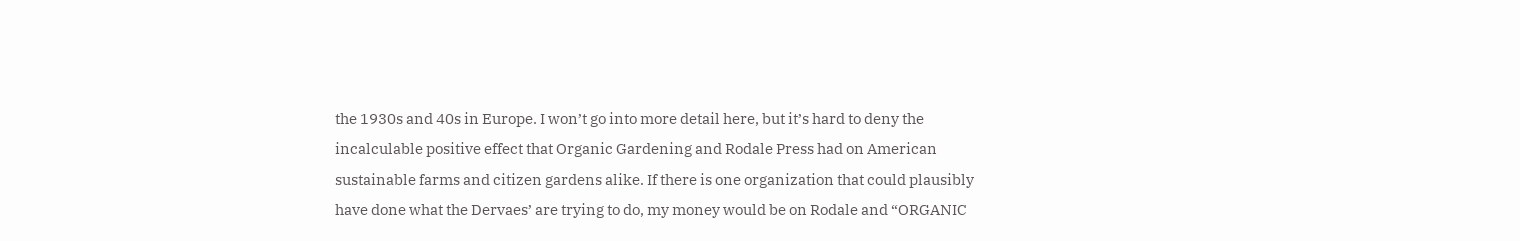the 1930s and 40s in Europe. I won’t go into more detail here, but it’s hard to deny the incalculable positive effect that Organic Gardening and Rodale Press had on American sustainable farms and citizen gardens alike. If there is one organization that could plausibly have done what the Dervaes’ are trying to do, my money would be on Rodale and “ORGANIC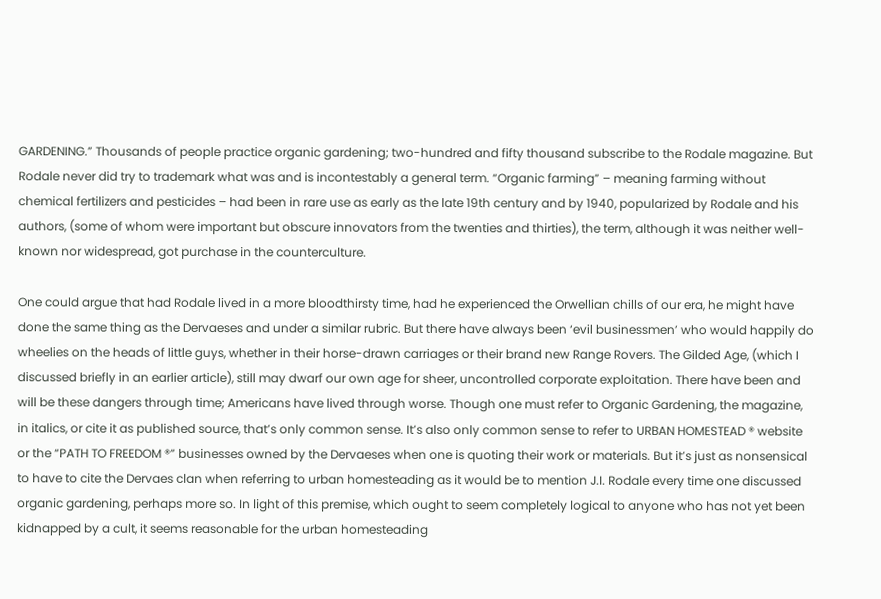GARDENING.” Thousands of people practice organic gardening; two-hundred and fifty thousand subscribe to the Rodale magazine. But Rodale never did try to trademark what was and is incontestably a general term. “Organic farming” – meaning farming without chemical fertilizers and pesticides – had been in rare use as early as the late 19th century and by 1940, popularized by Rodale and his authors, (some of whom were important but obscure innovators from the twenties and thirties), the term, although it was neither well-known nor widespread, got purchase in the counterculture.

One could argue that had Rodale lived in a more bloodthirsty time, had he experienced the Orwellian chills of our era, he might have done the same thing as the Dervaeses and under a similar rubric. But there have always been ‘evil businessmen’ who would happily do wheelies on the heads of little guys, whether in their horse-drawn carriages or their brand new Range Rovers. The Gilded Age, (which I discussed briefly in an earlier article), still may dwarf our own age for sheer, uncontrolled corporate exploitation. There have been and will be these dangers through time; Americans have lived through worse. Though one must refer to Organic Gardening, the magazine, in italics, or cite it as published source, that’s only common sense. It’s also only common sense to refer to URBAN HOMESTEAD ® website or the “PATH TO FREEDOM ®” businesses owned by the Dervaeses when one is quoting their work or materials. But it’s just as nonsensical to have to cite the Dervaes clan when referring to urban homesteading as it would be to mention J.I. Rodale every time one discussed organic gardening, perhaps more so. In light of this premise, which ought to seem completely logical to anyone who has not yet been kidnapped by a cult, it seems reasonable for the urban homesteading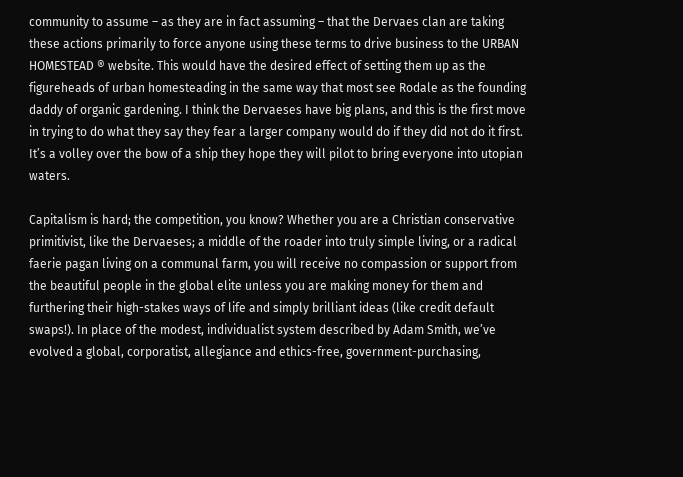community to assume – as they are in fact assuming – that the Dervaes clan are taking these actions primarily to force anyone using these terms to drive business to the URBAN HOMESTEAD ® website. This would have the desired effect of setting them up as the figureheads of urban homesteading in the same way that most see Rodale as the founding daddy of organic gardening. I think the Dervaeses have big plans, and this is the first move in trying to do what they say they fear a larger company would do if they did not do it first. It’s a volley over the bow of a ship they hope they will pilot to bring everyone into utopian waters.

Capitalism is hard; the competition, you know? Whether you are a Christian conservative primitivist, like the Dervaeses; a middle of the roader into truly simple living, or a radical faerie pagan living on a communal farm, you will receive no compassion or support from the beautiful people in the global elite unless you are making money for them and furthering their high-stakes ways of life and simply brilliant ideas (like credit default swaps!). In place of the modest, individualist system described by Adam Smith, we’ve evolved a global, corporatist, allegiance and ethics-free, government-purchasing,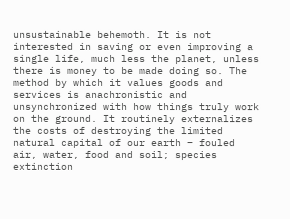unsustainable behemoth. It is not interested in saving or even improving a single life, much less the planet, unless there is money to be made doing so. The method by which it values goods and services is anachronistic and unsynchronized with how things truly work on the ground. It routinely externalizes the costs of destroying the limited natural capital of our earth – fouled air, water, food and soil; species extinction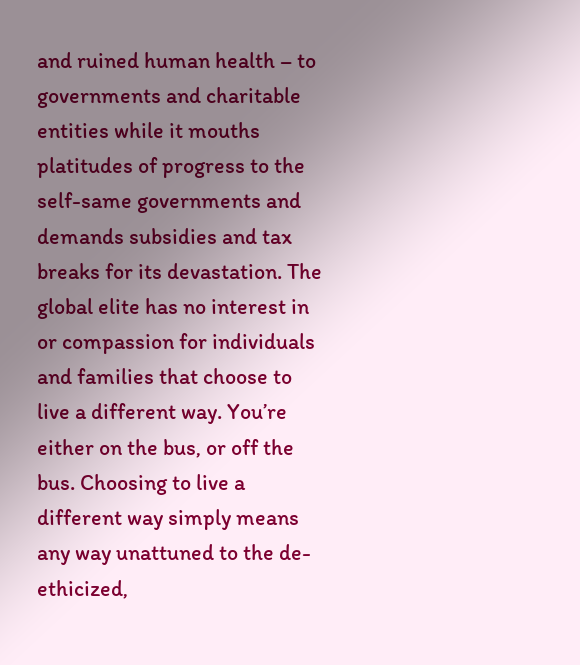and ruined human health – to governments and charitable entities while it mouths platitudes of progress to the self-same governments and demands subsidies and tax breaks for its devastation. The global elite has no interest in or compassion for individuals and families that choose to live a different way. You’re either on the bus, or off the bus. Choosing to live a different way simply means any way unattuned to the de-ethicized,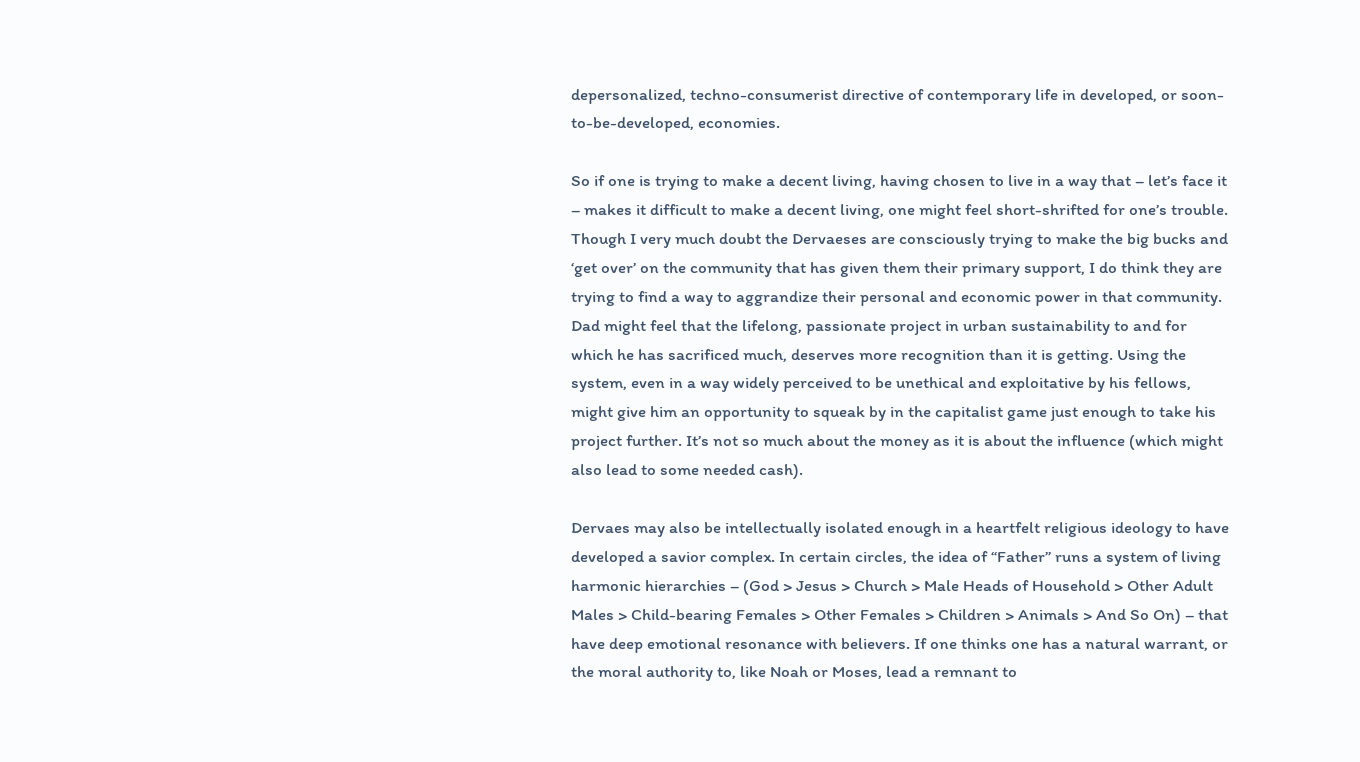depersonalized, techno-consumerist directive of contemporary life in developed, or soon-to-be-developed, economies.

So if one is trying to make a decent living, having chosen to live in a way that – let’s face it – makes it difficult to make a decent living, one might feel short-shrifted for one’s trouble. Though I very much doubt the Dervaeses are consciously trying to make the big bucks and ‘get over’ on the community that has given them their primary support, I do think they are trying to find a way to aggrandize their personal and economic power in that community. Dad might feel that the lifelong, passionate project in urban sustainability to and for which he has sacrificed much, deserves more recognition than it is getting. Using the system, even in a way widely perceived to be unethical and exploitative by his fellows, might give him an opportunity to squeak by in the capitalist game just enough to take his project further. It’s not so much about the money as it is about the influence (which might also lead to some needed cash).

Dervaes may also be intellectually isolated enough in a heartfelt religious ideology to have developed a savior complex. In certain circles, the idea of “Father” runs a system of living harmonic hierarchies – (God > Jesus > Church > Male Heads of Household > Other Adult Males > Child-bearing Females > Other Females > Children > Animals > And So On) – that have deep emotional resonance with believers. If one thinks one has a natural warrant, or the moral authority to, like Noah or Moses, lead a remnant to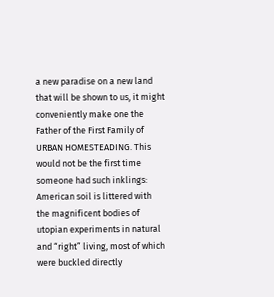a new paradise on a new land that will be shown to us, it might conveniently make one the Father of the First Family of URBAN HOMESTEADING. This would not be the first time someone had such inklings: American soil is littered with the magnificent bodies of utopian experiments in natural and “right” living, most of which were buckled directly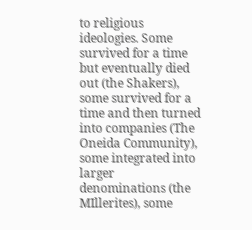to religious ideologies. Some survived for a time but eventually died out (the Shakers), some survived for a time and then turned into companies (The Oneida Community), some integrated into larger denominations (the MIllerites), some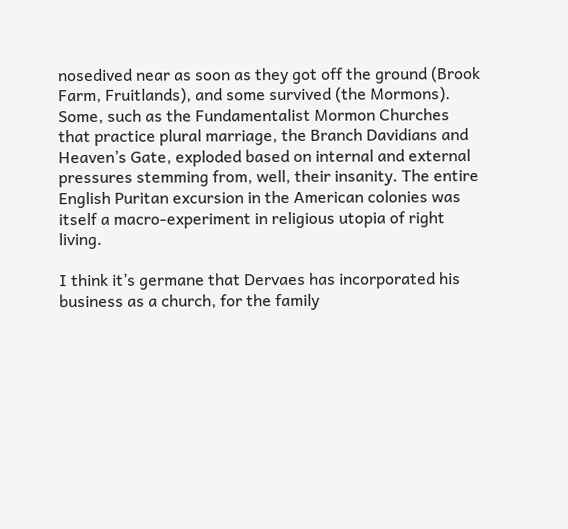nosedived near as soon as they got off the ground (Brook Farm, Fruitlands), and some survived (the Mormons). Some, such as the Fundamentalist Mormon Churches that practice plural marriage, the Branch Davidians and Heaven’s Gate, exploded based on internal and external pressures stemming from, well, their insanity. The entire English Puritan excursion in the American colonies was itself a macro-experiment in religious utopia of right living.

I think it’s germane that Dervaes has incorporated his business as a church, for the family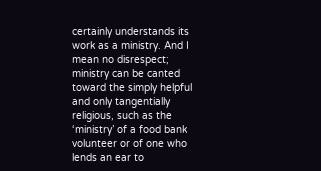certainly understands its work as a ministry. And I mean no disrespect; ministry can be canted toward the simply helpful and only tangentially religious, such as the ‘ministry’ of a food bank volunteer or of one who lends an ear to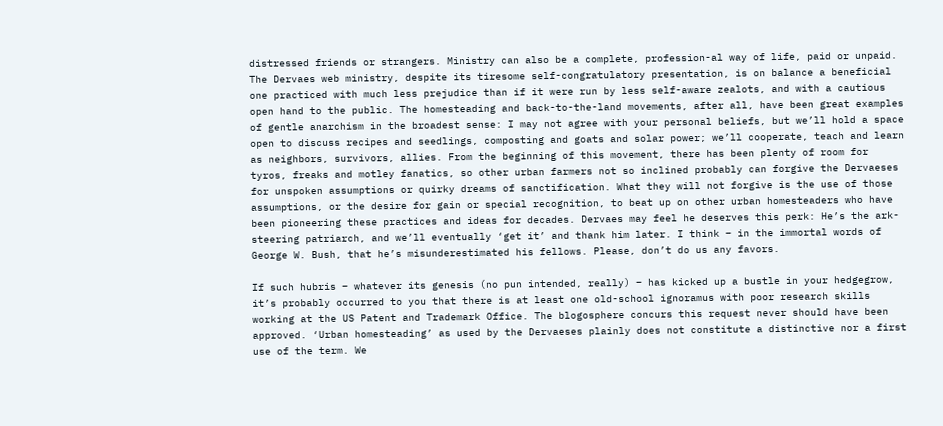distressed friends or strangers. Ministry can also be a complete, profession-al way of life, paid or unpaid. The Dervaes web ministry, despite its tiresome self-congratulatory presentation, is on balance a beneficial one practiced with much less prejudice than if it were run by less self-aware zealots, and with a cautious open hand to the public. The homesteading and back-to-the-land movements, after all, have been great examples of gentle anarchism in the broadest sense: I may not agree with your personal beliefs, but we’ll hold a space open to discuss recipes and seedlings, composting and goats and solar power; we’ll cooperate, teach and learn as neighbors, survivors, allies. From the beginning of this movement, there has been plenty of room for tyros, freaks and motley fanatics, so other urban farmers not so inclined probably can forgive the Dervaeses for unspoken assumptions or quirky dreams of sanctification. What they will not forgive is the use of those assumptions, or the desire for gain or special recognition, to beat up on other urban homesteaders who have been pioneering these practices and ideas for decades. Dervaes may feel he deserves this perk: He’s the ark-steering patriarch, and we’ll eventually ‘get it’ and thank him later. I think – in the immortal words of George W. Bush, that he’s misunderestimated his fellows. Please, don’t do us any favors.

If such hubris – whatever its genesis (no pun intended, really) – has kicked up a bustle in your hedgegrow, it’s probably occurred to you that there is at least one old-school ignoramus with poor research skills working at the US Patent and Trademark Office. The blogosphere concurs this request never should have been approved. ‘Urban homesteading’ as used by the Dervaeses plainly does not constitute a distinctive nor a first use of the term. We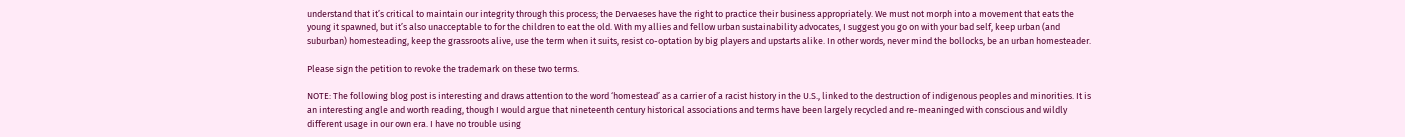understand that it’s critical to maintain our integrity through this process; the Dervaeses have the right to practice their business appropriately. We must not morph into a movement that eats the young it spawned, but it’s also unacceptable to for the children to eat the old. With my allies and fellow urban sustainability advocates, I suggest you go on with your bad self, keep urban (and suburban) homesteading, keep the grassroots alive, use the term when it suits, resist co-optation by big players and upstarts alike. In other words, never mind the bollocks, be an urban homesteader.

Please sign the petition to revoke the trademark on these two terms.

NOTE: The following blog post is interesting and draws attention to the word ‘homestead’ as a carrier of a racist history in the U.S., linked to the destruction of indigenous peoples and minorities. It is an interesting angle and worth reading, though I would argue that nineteenth century historical associations and terms have been largely recycled and re-meaninged with conscious and wildly different usage in our own era. I have no trouble using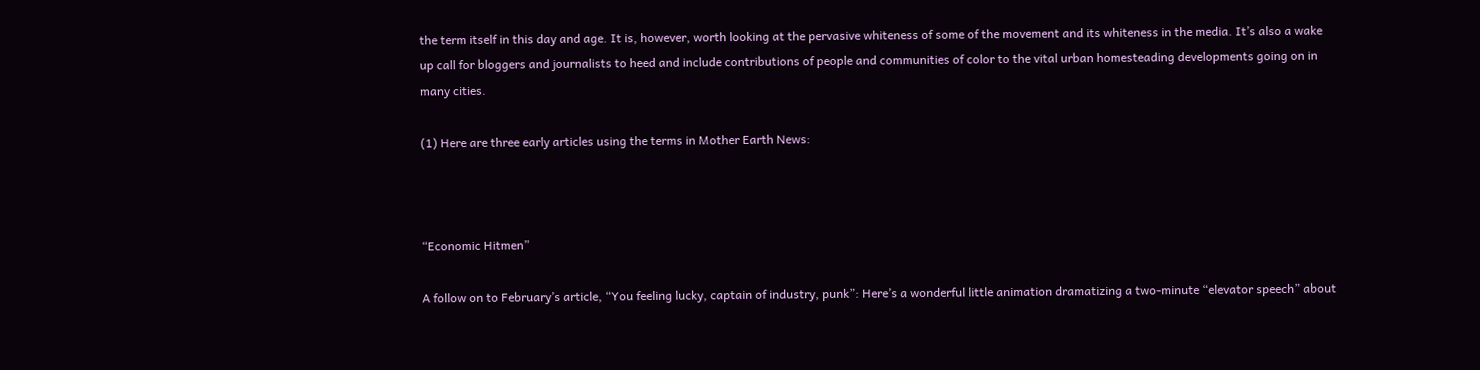the term itself in this day and age. It is, however, worth looking at the pervasive whiteness of some of the movement and its whiteness in the media. It’s also a wake up call for bloggers and journalists to heed and include contributions of people and communities of color to the vital urban homesteading developments going on in many cities.

(1) Here are three early articles using the terms in Mother Earth News:



“Economic Hitmen”

A follow on to February’s article, “You feeling lucky, captain of industry, punk”: Here’s a wonderful little animation dramatizing a two-minute “elevator speech” about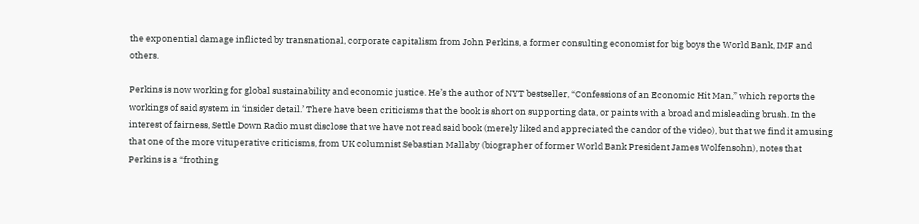the exponential damage inflicted by transnational, corporate capitalism from John Perkins, a former consulting economist for big boys the World Bank, IMF and others.

Perkins is now working for global sustainability and economic justice. He’s the author of NYT bestseller, “Confessions of an Economic Hit Man,” which reports the workings of said system in ‘insider detail.’ There have been criticisms that the book is short on supporting data, or paints with a broad and misleading brush. In the interest of fairness, Settle Down Radio must disclose that we have not read said book (merely liked and appreciated the candor of the video), but that we find it amusing that one of the more vituperative criticisms, from UK columnist Sebastian Mallaby (biographer of former World Bank President James Wolfensohn), notes that Perkins is a “frothing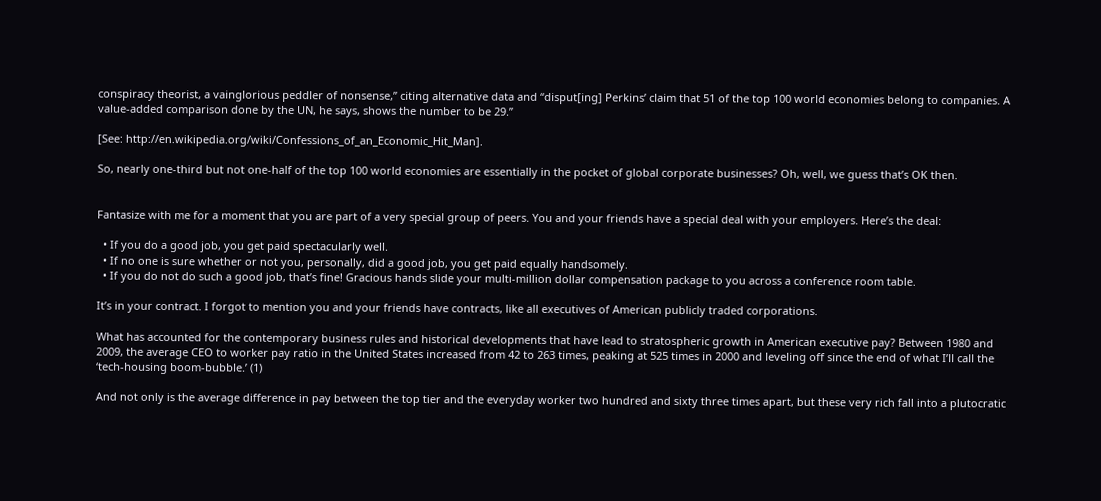conspiracy theorist, a vainglorious peddler of nonsense,” citing alternative data and “disput[ing] Perkins’ claim that 51 of the top 100 world economies belong to companies. A value-added comparison done by the UN, he says, shows the number to be 29.”

[See: http://en.wikipedia.org/wiki/Confessions_of_an_Economic_Hit_Man].

So, nearly one-third but not one-half of the top 100 world economies are essentially in the pocket of global corporate businesses? Oh, well, we guess that’s OK then.


Fantasize with me for a moment that you are part of a very special group of peers. You and your friends have a special deal with your employers. Here’s the deal:

  • If you do a good job, you get paid spectacularly well.
  • If no one is sure whether or not you, personally, did a good job, you get paid equally handsomely.
  • If you do not do such a good job, that’s fine! Gracious hands slide your multi-million dollar compensation package to you across a conference room table.

It’s in your contract. I forgot to mention you and your friends have contracts, like all executives of American publicly traded corporations.

What has accounted for the contemporary business rules and historical developments that have lead to stratospheric growth in American executive pay? Between 1980 and 2009, the average CEO to worker pay ratio in the United States increased from 42 to 263 times, peaking at 525 times in 2000 and leveling off since the end of what I’ll call the ‘tech-housing boom-bubble.’ (1)

And not only is the average difference in pay between the top tier and the everyday worker two hundred and sixty three times apart, but these very rich fall into a plutocratic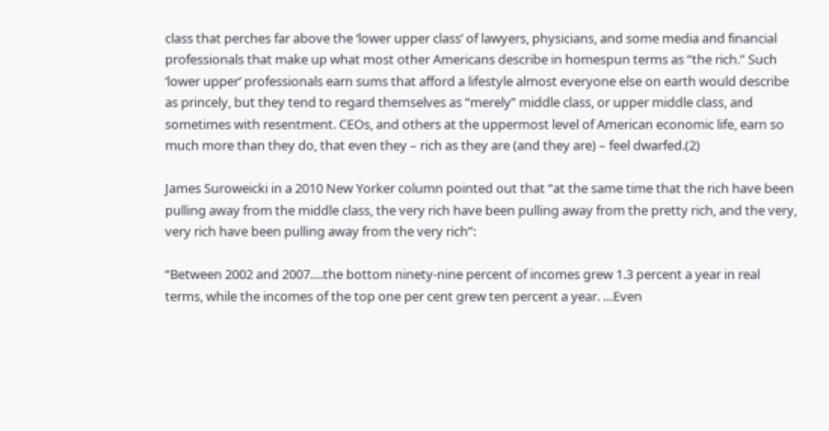class that perches far above the ‘lower upper class’ of lawyers, physicians, and some media and financial professionals that make up what most other Americans describe in homespun terms as “the rich.” Such ‘lower upper’ professionals earn sums that afford a lifestyle almost everyone else on earth would describe as princely, but they tend to regard themselves as “merely” middle class, or upper middle class, and sometimes with resentment. CEOs, and others at the uppermost level of American economic life, earn so much more than they do, that even they – rich as they are (and they are) – feel dwarfed.(2)

James Suroweicki in a 2010 New Yorker column pointed out that “at the same time that the rich have been pulling away from the middle class, the very rich have been pulling away from the pretty rich, and the very, very rich have been pulling away from the very rich”:

“Between 2002 and 2007….the bottom ninety-nine percent of incomes grew 1.3 percent a year in real terms, while the incomes of the top one per cent grew ten percent a year. …Even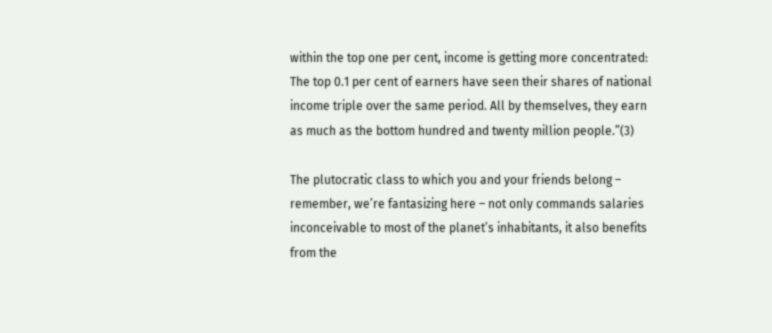within the top one per cent, income is getting more concentrated: The top 0.1 per cent of earners have seen their shares of national income triple over the same period. All by themselves, they earn as much as the bottom hundred and twenty million people.”(3)

The plutocratic class to which you and your friends belong – remember, we’re fantasizing here – not only commands salaries inconceivable to most of the planet’s inhabitants, it also benefits from the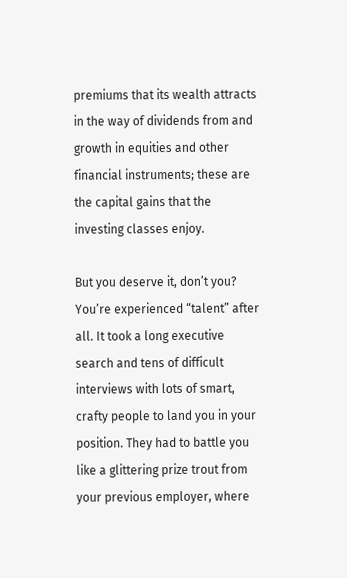premiums that its wealth attracts in the way of dividends from and growth in equities and other financial instruments; these are the capital gains that the investing classes enjoy.

But you deserve it, don’t you? You’re experienced “talent” after all. It took a long executive search and tens of difficult interviews with lots of smart, crafty people to land you in your position. They had to battle you like a glittering prize trout from your previous employer, where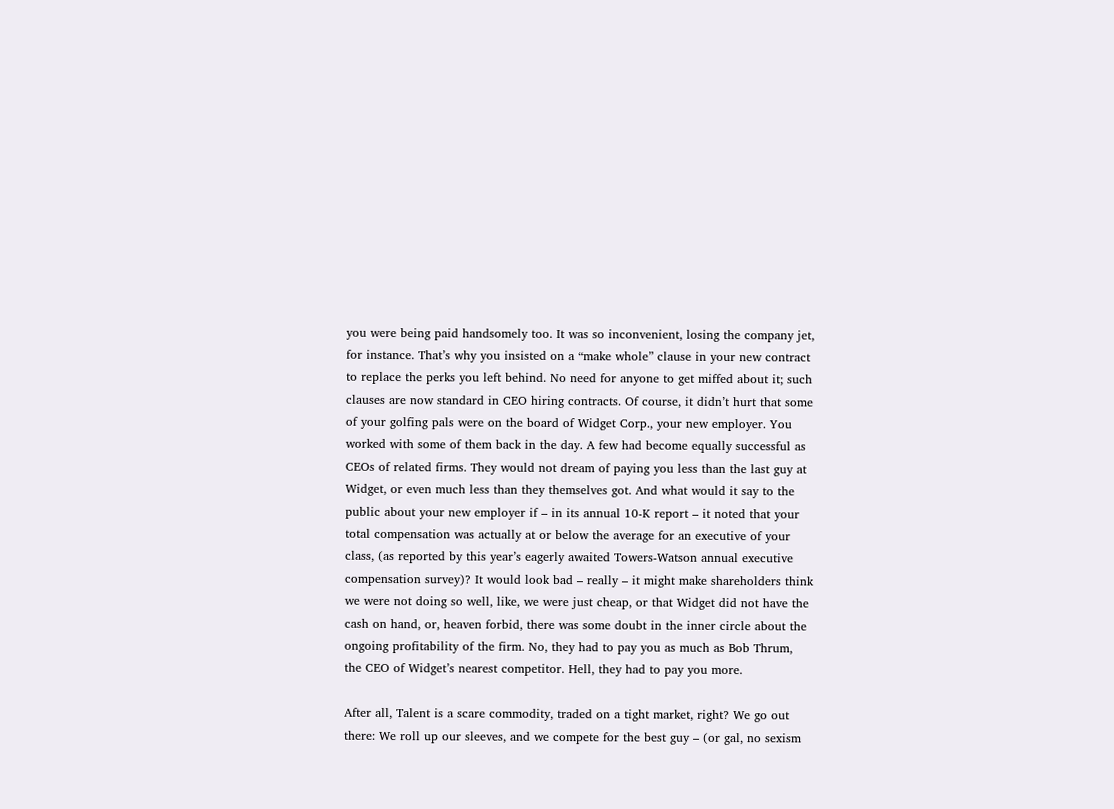you were being paid handsomely too. It was so inconvenient, losing the company jet, for instance. That’s why you insisted on a “make whole” clause in your new contract to replace the perks you left behind. No need for anyone to get miffed about it; such clauses are now standard in CEO hiring contracts. Of course, it didn’t hurt that some of your golfing pals were on the board of Widget Corp., your new employer. You worked with some of them back in the day. A few had become equally successful as CEOs of related firms. They would not dream of paying you less than the last guy at Widget, or even much less than they themselves got. And what would it say to the public about your new employer if – in its annual 10-K report – it noted that your total compensation was actually at or below the average for an executive of your class, (as reported by this year’s eagerly awaited Towers-Watson annual executive compensation survey)? It would look bad – really – it might make shareholders think we were not doing so well, like, we were just cheap, or that Widget did not have the cash on hand, or, heaven forbid, there was some doubt in the inner circle about the ongoing profitability of the firm. No, they had to pay you as much as Bob Thrum, the CEO of Widget’s nearest competitor. Hell, they had to pay you more.

After all, Talent is a scare commodity, traded on a tight market, right? We go out there: We roll up our sleeves, and we compete for the best guy – (or gal, no sexism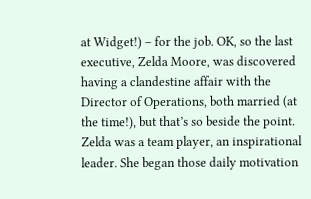at Widget!) – for the job. OK, so the last executive, Zelda Moore, was discovered having a clandestine affair with the Director of Operations, both married (at the time!), but that’s so beside the point. Zelda was a team player, an inspirational leader. She began those daily motivation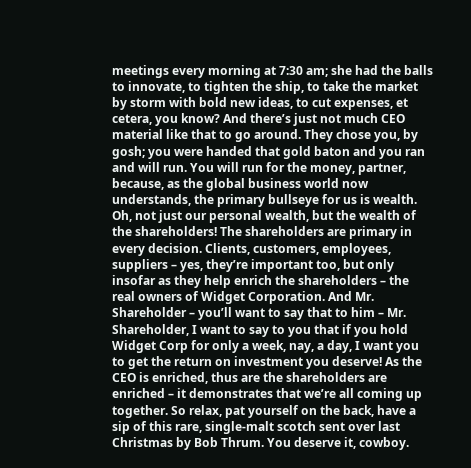meetings every morning at 7:30 am; she had the balls to innovate, to tighten the ship, to take the market by storm with bold new ideas, to cut expenses, et cetera, you know? And there’s just not much CEO material like that to go around. They chose you, by gosh; you were handed that gold baton and you ran and will run. You will run for the money, partner, because, as the global business world now understands, the primary bullseye for us is wealth. Oh, not just our personal wealth, but the wealth of the shareholders! The shareholders are primary in every decision. Clients, customers, employees, suppliers – yes, they’re important too, but only insofar as they help enrich the shareholders – the real owners of Widget Corporation. And Mr. Shareholder – you’ll want to say that to him – Mr. Shareholder, I want to say to you that if you hold Widget Corp for only a week, nay, a day, I want you to get the return on investment you deserve! As the CEO is enriched, thus are the shareholders are enriched – it demonstrates that we’re all coming up together. So relax, pat yourself on the back, have a sip of this rare, single-malt scotch sent over last Christmas by Bob Thrum. You deserve it, cowboy.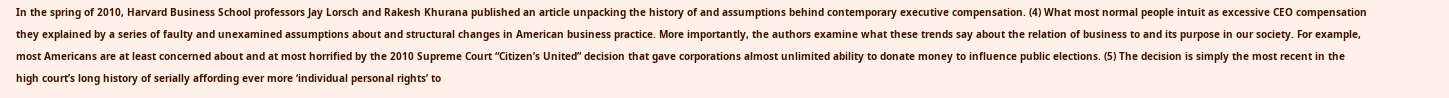In the spring of 2010, Harvard Business School professors Jay Lorsch and Rakesh Khurana published an article unpacking the history of and assumptions behind contemporary executive compensation. (4) What most normal people intuit as excessive CEO compensation they explained by a series of faulty and unexamined assumptions about and structural changes in American business practice. More importantly, the authors examine what these trends say about the relation of business to and its purpose in our society. For example, most Americans are at least concerned about and at most horrified by the 2010 Supreme Court “Citizen’s United” decision that gave corporations almost unlimited ability to donate money to influence public elections. (5) The decision is simply the most recent in the high court’s long history of serially affording ever more ‘individual personal rights’ to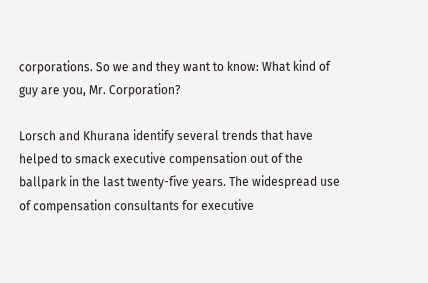corporations. So we and they want to know: What kind of guy are you, Mr. Corporation?

Lorsch and Khurana identify several trends that have helped to smack executive compensation out of the ballpark in the last twenty-five years. The widespread use of compensation consultants for executive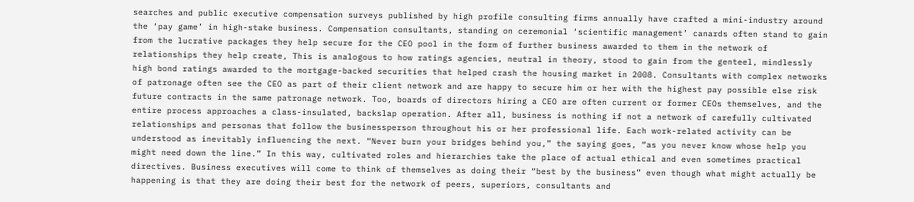searches and public executive compensation surveys published by high profile consulting firms annually have crafted a mini-industry around the ‘pay game’ in high-stake business. Compensation consultants, standing on ceremonial ‘scientific management’ canards often stand to gain from the lucrative packages they help secure for the CEO pool in the form of further business awarded to them in the network of relationships they help create, This is analogous to how ratings agencies, neutral in theory, stood to gain from the genteel, mindlessly high bond ratings awarded to the mortgage-backed securities that helped crash the housing market in 2008. Consultants with complex networks of patronage often see the CEO as part of their client network and are happy to secure him or her with the highest pay possible else risk future contracts in the same patronage network. Too, boards of directors hiring a CEO are often current or former CEOs themselves, and the entire process approaches a class-insulated, backslap operation. After all, business is nothing if not a network of carefully cultivated relationships and personas that follow the businessperson throughout his or her professional life. Each work-related activity can be understood as inevitably influencing the next. “Never burn your bridges behind you,” the saying goes, “as you never know whose help you might need down the line.” In this way, cultivated roles and hierarchies take the place of actual ethical and even sometimes practical directives. Business executives will come to think of themselves as doing their “best by the business” even though what might actually be happening is that they are doing their best for the network of peers, superiors, consultants and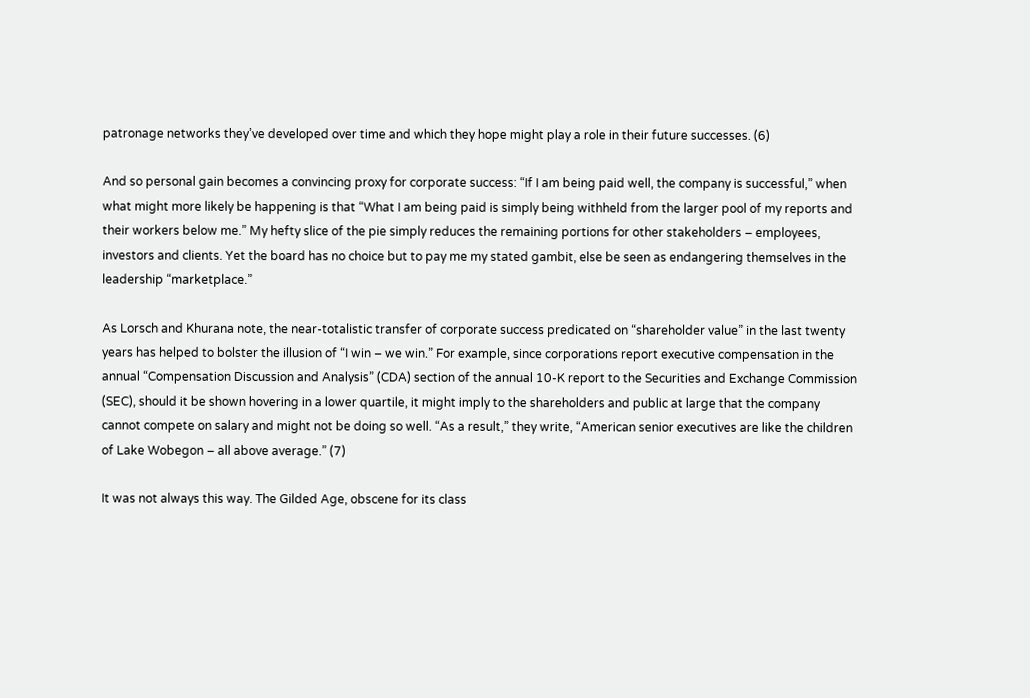patronage networks they’ve developed over time and which they hope might play a role in their future successes. (6)

And so personal gain becomes a convincing proxy for corporate success: “If I am being paid well, the company is successful,” when what might more likely be happening is that “What I am being paid is simply being withheld from the larger pool of my reports and their workers below me.” My hefty slice of the pie simply reduces the remaining portions for other stakeholders – employees, investors and clients. Yet the board has no choice but to pay me my stated gambit, else be seen as endangering themselves in the leadership “marketplace.”

As Lorsch and Khurana note, the near-totalistic transfer of corporate success predicated on “shareholder value” in the last twenty years has helped to bolster the illusion of “I win – we win.” For example, since corporations report executive compensation in the annual “Compensation Discussion and Analysis” (CDA) section of the annual 10-K report to the Securities and Exchange Commission (SEC), should it be shown hovering in a lower quartile, it might imply to the shareholders and public at large that the company cannot compete on salary and might not be doing so well. “As a result,” they write, “American senior executives are like the children of Lake Wobegon – all above average.” (7)

It was not always this way. The Gilded Age, obscene for its class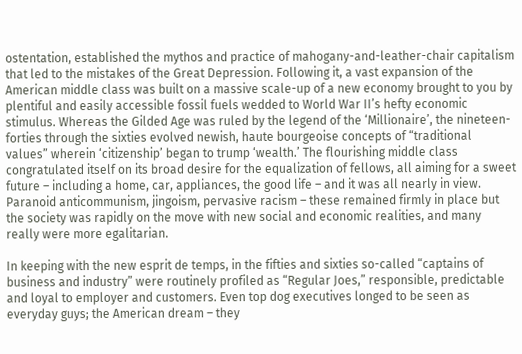ostentation, established the mythos and practice of mahogany-and-leather-chair capitalism that led to the mistakes of the Great Depression. Following it, a vast expansion of the American middle class was built on a massive scale-up of a new economy brought to you by plentiful and easily accessible fossil fuels wedded to World War II’s hefty economic stimulus. Whereas the Gilded Age was ruled by the legend of the ‘Millionaire’, the nineteen-forties through the sixties evolved newish, haute bourgeoise concepts of “traditional values” wherein ‘citizenship’ began to trump ‘wealth.’ The flourishing middle class congratulated itself on its broad desire for the equalization of fellows, all aiming for a sweet future – including a home, car, appliances, the good life – and it was all nearly in view. Paranoid anticommunism, jingoism, pervasive racism – these remained firmly in place but the society was rapidly on the move with new social and economic realities, and many really were more egalitarian.

In keeping with the new esprit de temps, in the fifties and sixties so-called “captains of business and industry” were routinely profiled as “Regular Joes,” responsible, predictable and loyal to employer and customers. Even top dog executives longed to be seen as everyday guys; the American dream – they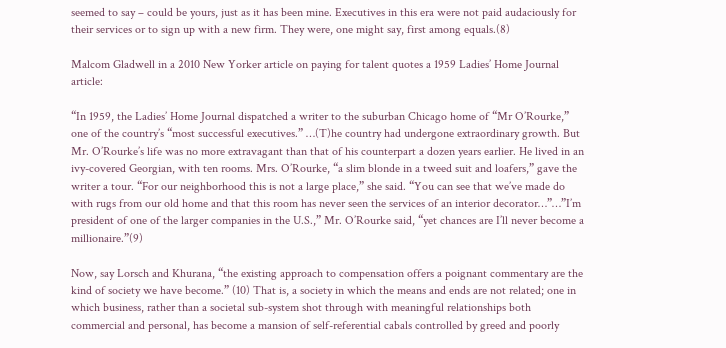seemed to say – could be yours, just as it has been mine. Executives in this era were not paid audaciously for their services or to sign up with a new firm. They were, one might say, first among equals.(8)

Malcom Gladwell in a 2010 New Yorker article on paying for talent quotes a 1959 Ladies’ Home Journal article:

“In 1959, the Ladies’ Home Journal dispatched a writer to the suburban Chicago home of “Mr O’Rourke,” one of the country’s “most successful executives.” …(T)he country had undergone extraordinary growth. But Mr. O’Rourke’s life was no more extravagant than that of his counterpart a dozen years earlier. He lived in an ivy-covered Georgian, with ten rooms. Mrs. O’Rourke, “a slim blonde in a tweed suit and loafers,” gave the writer a tour. “For our neighborhood this is not a large place,” she said. “You can see that we’ve made do with rugs from our old home and that this room has never seen the services of an interior decorator…”…”I’m president of one of the larger companies in the U.S.,” Mr. O’Rourke said, “yet chances are I’ll never become a millionaire.”(9)

Now, say Lorsch and Khurana, “the existing approach to compensation offers a poignant commentary are the kind of society we have become.” (10) That is, a society in which the means and ends are not related; one in which business, rather than a societal sub-system shot through with meaningful relationships both commercial and personal, has become a mansion of self-referential cabals controlled by greed and poorly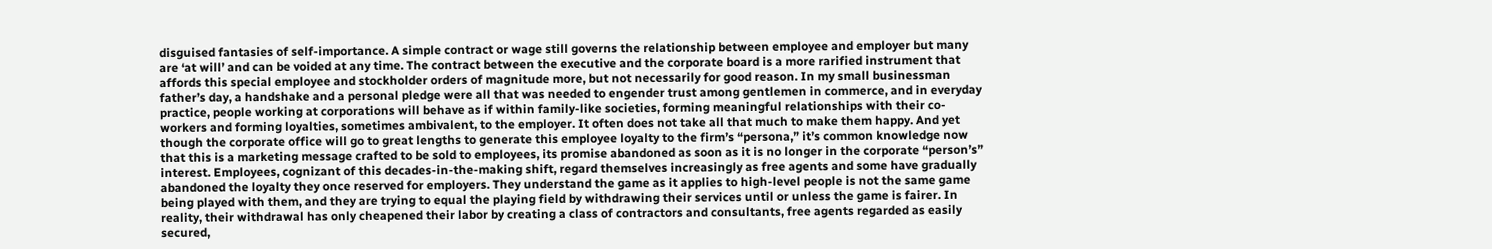disguised fantasies of self-importance. A simple contract or wage still governs the relationship between employee and employer but many are ‘at will’ and can be voided at any time. The contract between the executive and the corporate board is a more rarified instrument that affords this special employee and stockholder orders of magnitude more, but not necessarily for good reason. In my small businessman father’s day, a handshake and a personal pledge were all that was needed to engender trust among gentlemen in commerce, and in everyday practice, people working at corporations will behave as if within family-like societies, forming meaningful relationships with their co-workers and forming loyalties, sometimes ambivalent, to the employer. It often does not take all that much to make them happy. And yet though the corporate office will go to great lengths to generate this employee loyalty to the firm’s “persona,” it’s common knowledge now that this is a marketing message crafted to be sold to employees, its promise abandoned as soon as it is no longer in the corporate “person’s” interest. Employees, cognizant of this decades-in-the-making shift, regard themselves increasingly as free agents and some have gradually abandoned the loyalty they once reserved for employers. They understand the game as it applies to high-level people is not the same game being played with them, and they are trying to equal the playing field by withdrawing their services until or unless the game is fairer. In reality, their withdrawal has only cheapened their labor by creating a class of contractors and consultants, free agents regarded as easily secured,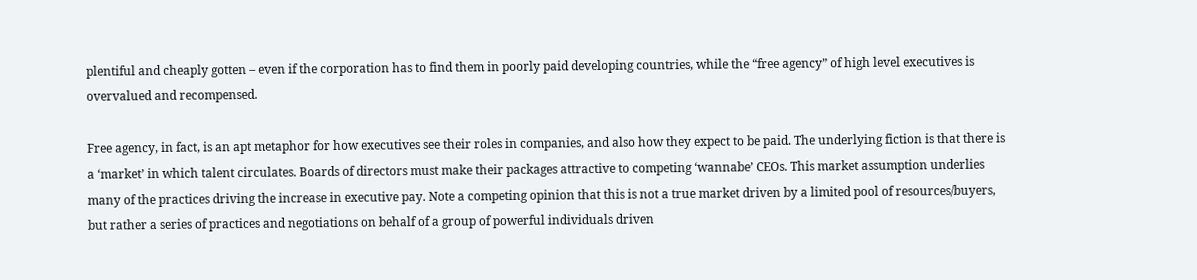plentiful and cheaply gotten – even if the corporation has to find them in poorly paid developing countries, while the “free agency” of high level executives is overvalued and recompensed.

Free agency, in fact, is an apt metaphor for how executives see their roles in companies, and also how they expect to be paid. The underlying fiction is that there is a ‘market’ in which talent circulates. Boards of directors must make their packages attractive to competing ‘wannabe’ CEOs. This market assumption underlies many of the practices driving the increase in executive pay. Note a competing opinion that this is not a true market driven by a limited pool of resources/buyers, but rather a series of practices and negotiations on behalf of a group of powerful individuals driven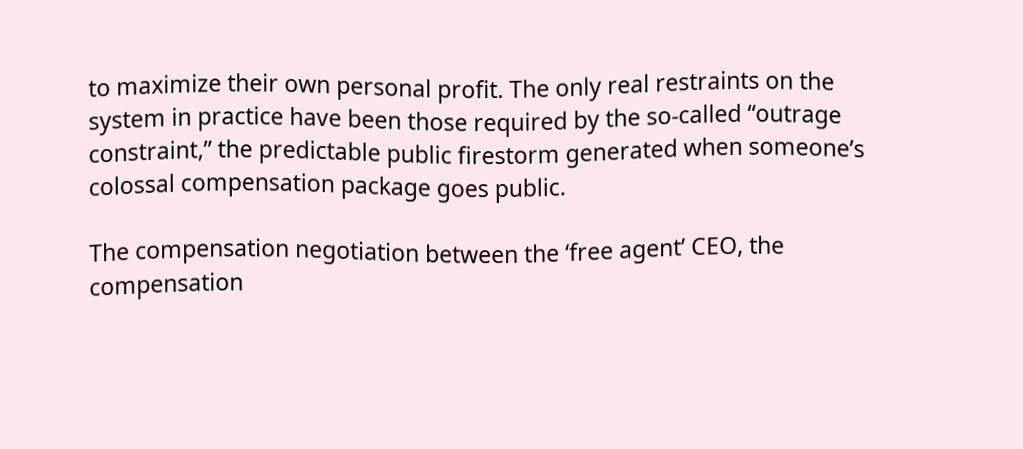to maximize their own personal profit. The only real restraints on the system in practice have been those required by the so-called “outrage constraint,” the predictable public firestorm generated when someone’s colossal compensation package goes public.

The compensation negotiation between the ‘free agent’ CEO, the compensation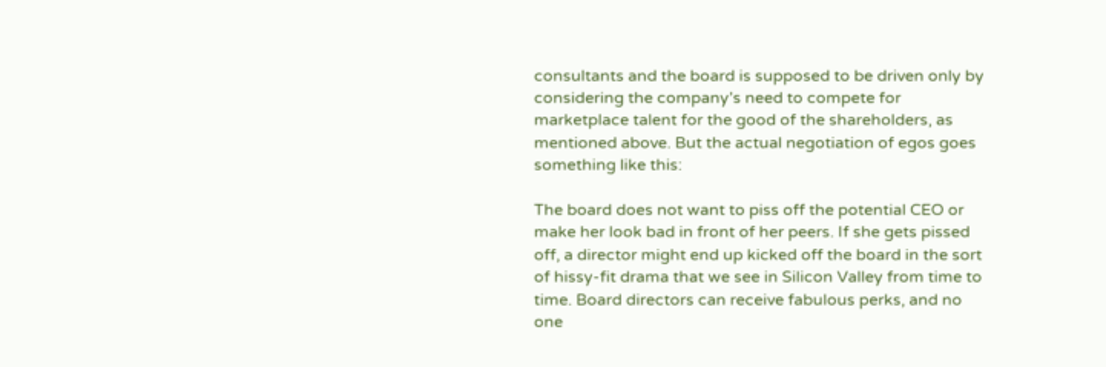consultants and the board is supposed to be driven only by considering the company’s need to compete for marketplace talent for the good of the shareholders, as mentioned above. But the actual negotiation of egos goes something like this:

The board does not want to piss off the potential CEO or make her look bad in front of her peers. If she gets pissed off, a director might end up kicked off the board in the sort of hissy-fit drama that we see in Silicon Valley from time to time. Board directors can receive fabulous perks, and no one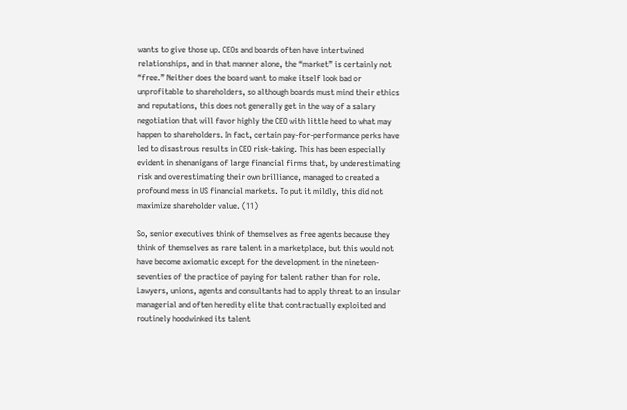wants to give those up. CEOs and boards often have intertwined relationships, and in that manner alone, the “market” is certainly not “free.” Neither does the board want to make itself look bad or unprofitable to shareholders, so although boards must mind their ethics and reputations, this does not generally get in the way of a salary negotiation that will favor highly the CEO with little heed to what may happen to shareholders. In fact, certain pay-for-performance perks have led to disastrous results in CEO risk-taking. This has been especially evident in shenanigans of large financial firms that, by underestimating risk and overestimating their own brilliance, managed to created a profound mess in US financial markets. To put it mildly, this did not maximize shareholder value. (11)

So, senior executives think of themselves as free agents because they think of themselves as rare talent in a marketplace, but this would not have become axiomatic except for the development in the nineteen-seventies of the practice of paying for talent rather than for role. Lawyers, unions, agents and consultants had to apply threat to an insular managerial and often heredity elite that contractually exploited and routinely hoodwinked its talent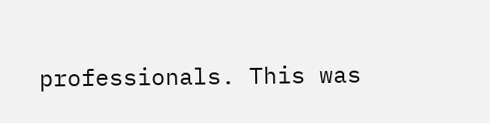professionals. This was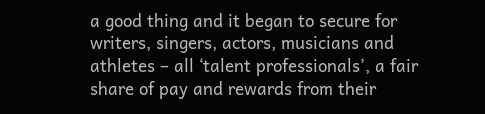a good thing and it began to secure for writers, singers, actors, musicians and athletes – all ‘talent professionals’, a fair share of pay and rewards from their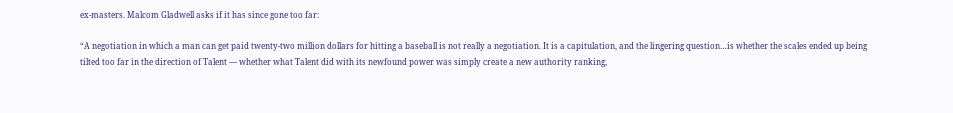ex-masters. Malcom Gladwell asks if it has since gone too far:

“A negotiation in which a man can get paid twenty-two million dollars for hitting a baseball is not really a negotiation. It is a capitulation, and the lingering question…is whether the scales ended up being tilted too far in the direction of Talent — whether what Talent did with its newfound power was simply create a new authority ranking,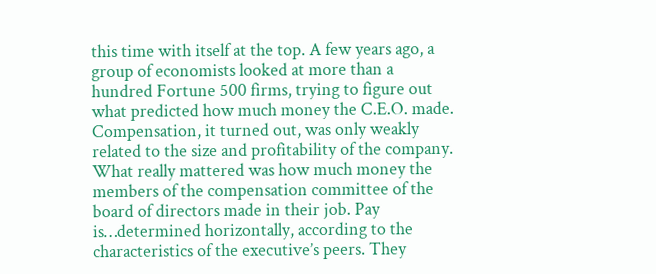this time with itself at the top. A few years ago, a group of economists looked at more than a hundred Fortune 500 firms, trying to figure out what predicted how much money the C.E.O. made. Compensation, it turned out, was only weakly related to the size and profitability of the company. What really mattered was how much money the members of the compensation committee of the board of directors made in their job. Pay is…determined horizontally, according to the characteristics of the executive’s peers. They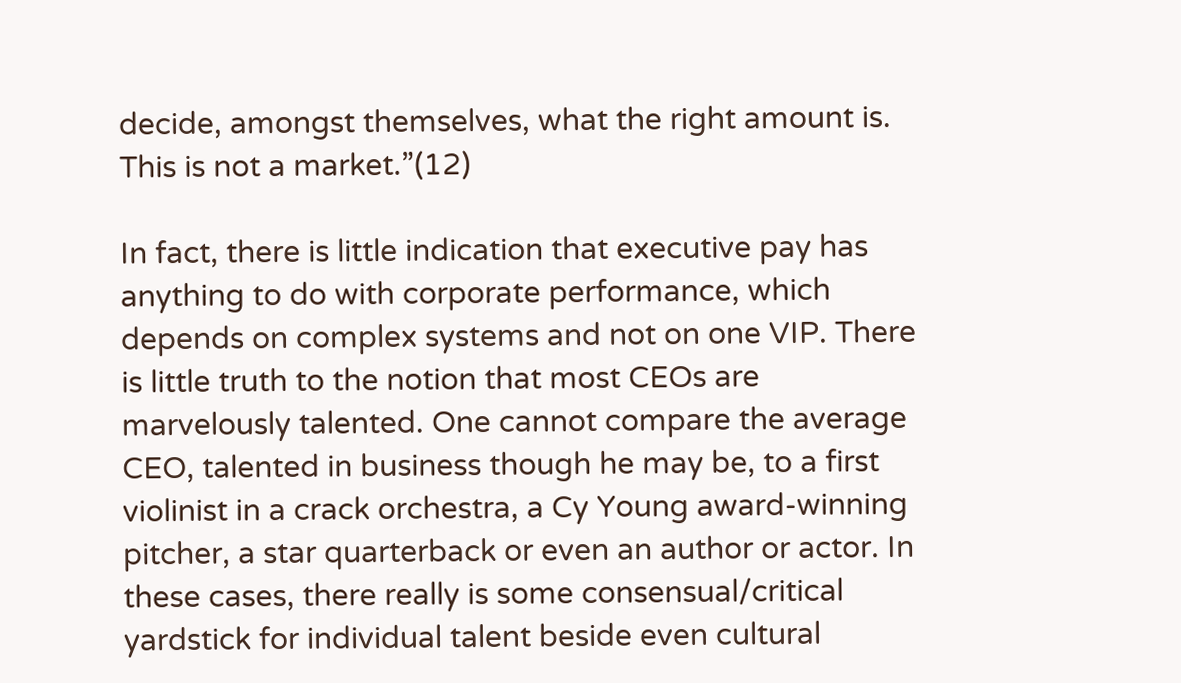decide, amongst themselves, what the right amount is. This is not a market.”(12)

In fact, there is little indication that executive pay has anything to do with corporate performance, which depends on complex systems and not on one VIP. There is little truth to the notion that most CEOs are marvelously talented. One cannot compare the average CEO, talented in business though he may be, to a first violinist in a crack orchestra, a Cy Young award-winning pitcher, a star quarterback or even an author or actor. In these cases, there really is some consensual/critical yardstick for individual talent beside even cultural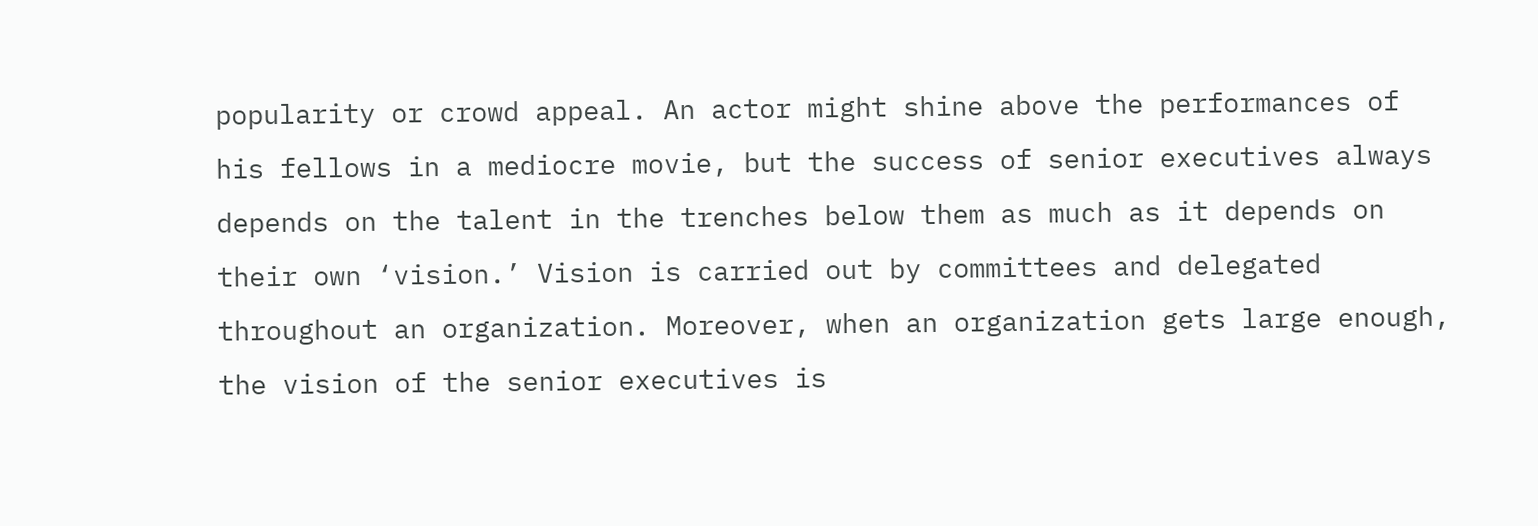popularity or crowd appeal. An actor might shine above the performances of his fellows in a mediocre movie, but the success of senior executives always depends on the talent in the trenches below them as much as it depends on their own ‘vision.’ Vision is carried out by committees and delegated throughout an organization. Moreover, when an organization gets large enough, the vision of the senior executives is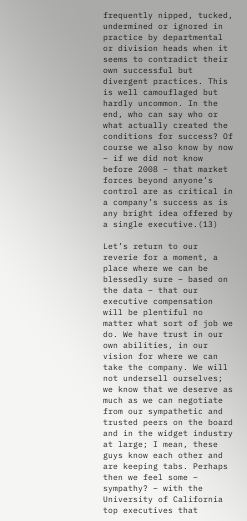frequently nipped, tucked, undermined or ignored in practice by departmental or division heads when it seems to contradict their own successful but divergent practices. This is well camouflaged but hardly uncommon. In the end, who can say who or what actually created the conditions for success? Of course we also know by now – if we did not know before 2008 – that market forces beyond anyone’s control are as critical in a company’s success as is any bright idea offered by a single executive.(13)

Let’s return to our reverie for a moment, a place where we can be blessedly sure – based on the data – that our executive compensation will be plentiful no matter what sort of job we do. We have trust in our own abilities, in our vision for where we can take the company. We will not undersell ourselves; we know that we deserve as much as we can negotiate from our sympathetic and trusted peers on the board and in the widget industry at large; I mean, these guys know each other and are keeping tabs. Perhaps then we feel some – sympathy? – with the University of California top executives that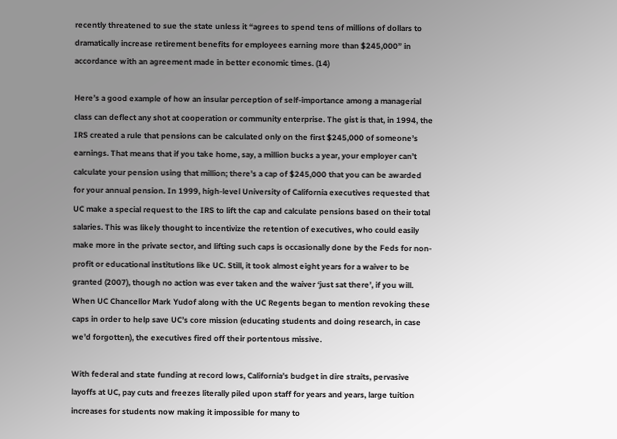recently threatened to sue the state unless it “agrees to spend tens of millions of dollars to dramatically increase retirement benefits for employees earning more than $245,000” in accordance with an agreement made in better economic times. (14)

Here’s a good example of how an insular perception of self-importance among a managerial class can deflect any shot at cooperation or community enterprise. The gist is that, in 1994, the IRS created a rule that pensions can be calculated only on the first $245,000 of someone’s earnings. That means that if you take home, say, a million bucks a year, your employer can’t calculate your pension using that million; there’s a cap of $245,000 that you can be awarded for your annual pension. In 1999, high-level University of California executives requested that UC make a special request to the IRS to lift the cap and calculate pensions based on their total salaries. This was likely thought to incentivize the retention of executives, who could easily make more in the private sector, and lifting such caps is occasionally done by the Feds for non-profit or educational institutions like UC. Still, it took almost eight years for a waiver to be granted (2007), though no action was ever taken and the waiver ‘just sat there’, if you will. When UC Chancellor Mark Yudof along with the UC Regents began to mention revoking these caps in order to help save UC’s core mission (educating students and doing research, in case we’d forgotten), the executives fired off their portentous missive.

With federal and state funding at record lows, California’s budget in dire straits, pervasive layoffs at UC, pay cuts and freezes literally piled upon staff for years and years, large tuition increases for students now making it impossible for many to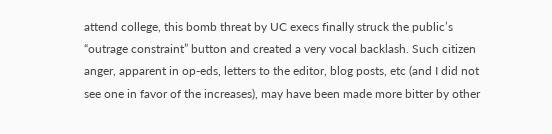attend college, this bomb threat by UC execs finally struck the public’s “outrage constraint” button and created a very vocal backlash. Such citizen anger, apparent in op-eds, letters to the editor, blog posts, etc (and I did not see one in favor of the increases), may have been made more bitter by other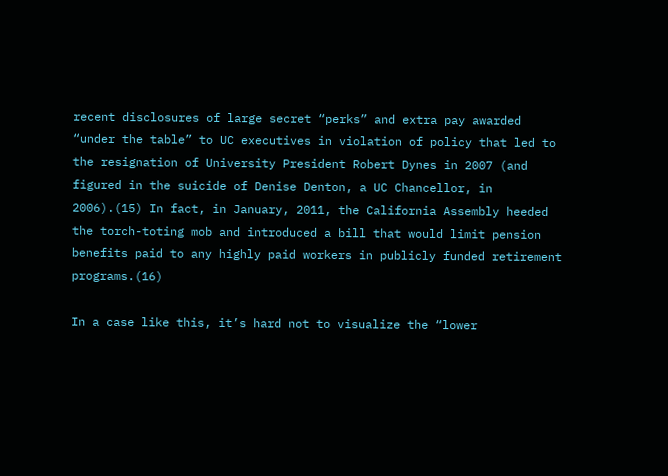recent disclosures of large secret “perks” and extra pay awarded “under the table” to UC executives in violation of policy that led to the resignation of University President Robert Dynes in 2007 (and figured in the suicide of Denise Denton, a UC Chancellor, in 2006).(15) In fact, in January, 2011, the California Assembly heeded the torch-toting mob and introduced a bill that would limit pension benefits paid to any highly paid workers in publicly funded retirement programs.(16)

In a case like this, it’s hard not to visualize the “lower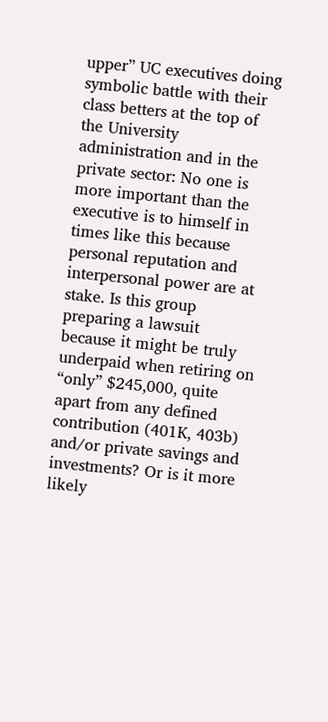upper” UC executives doing symbolic battle with their class betters at the top of the University administration and in the private sector: No one is more important than the executive is to himself in times like this because personal reputation and interpersonal power are at stake. Is this group preparing a lawsuit because it might be truly underpaid when retiring on “only” $245,000, quite apart from any defined contribution (401K, 403b) and/or private savings and investments? Or is it more likely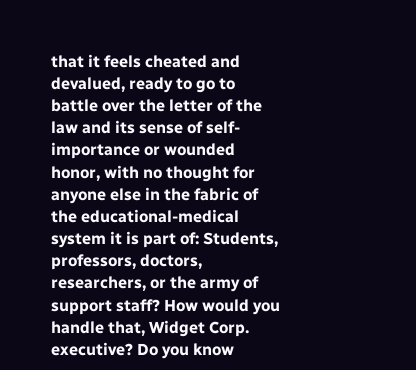that it feels cheated and devalued, ready to go to battle over the letter of the law and its sense of self-importance or wounded honor, with no thought for anyone else in the fabric of the educational-medical system it is part of: Students, professors, doctors, researchers, or the army of support staff? How would you handle that, Widget Corp. executive? Do you know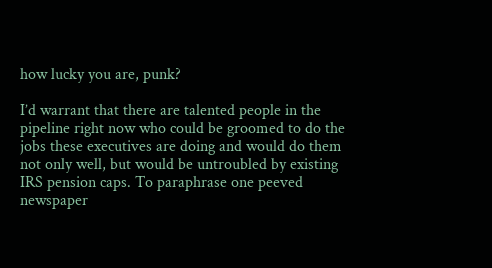how lucky you are, punk?

I’d warrant that there are talented people in the pipeline right now who could be groomed to do the jobs these executives are doing and would do them not only well, but would be untroubled by existing IRS pension caps. To paraphrase one peeved newspaper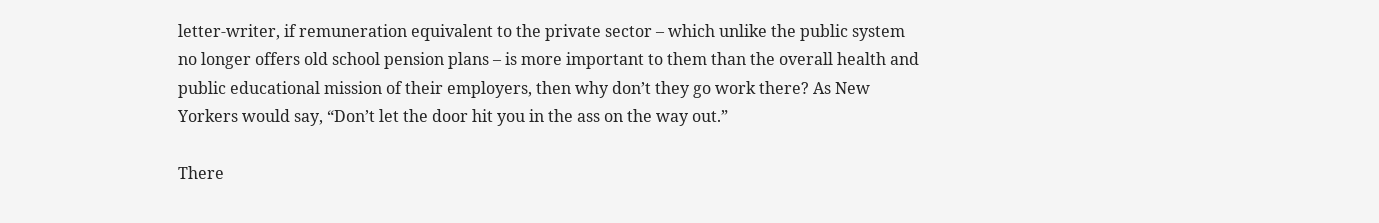letter-writer, if remuneration equivalent to the private sector – which unlike the public system no longer offers old school pension plans – is more important to them than the overall health and public educational mission of their employers, then why don’t they go work there? As New Yorkers would say, “Don’t let the door hit you in the ass on the way out.”

There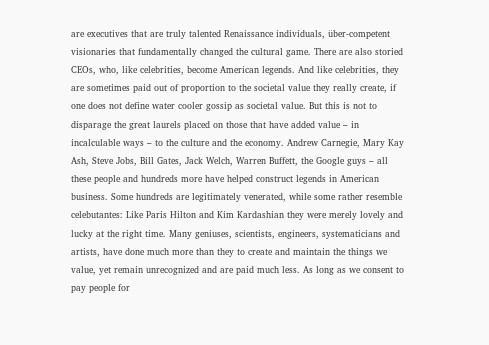are executives that are truly talented Renaissance individuals, über-competent visionaries that fundamentally changed the cultural game. There are also storied CEOs, who, like celebrities, become American legends. And like celebrities, they are sometimes paid out of proportion to the societal value they really create, if one does not define water cooler gossip as societal value. But this is not to disparage the great laurels placed on those that have added value – in incalculable ways – to the culture and the economy. Andrew Carnegie, Mary Kay Ash, Steve Jobs, Bill Gates, Jack Welch, Warren Buffett, the Google guys – all these people and hundreds more have helped construct legends in American business. Some hundreds are legitimately venerated, while some rather resemble celebutantes: Like Paris Hilton and Kim Kardashian they were merely lovely and lucky at the right time. Many geniuses, scientists, engineers, systematicians and artists, have done much more than they to create and maintain the things we value, yet remain unrecognized and are paid much less. As long as we consent to pay people for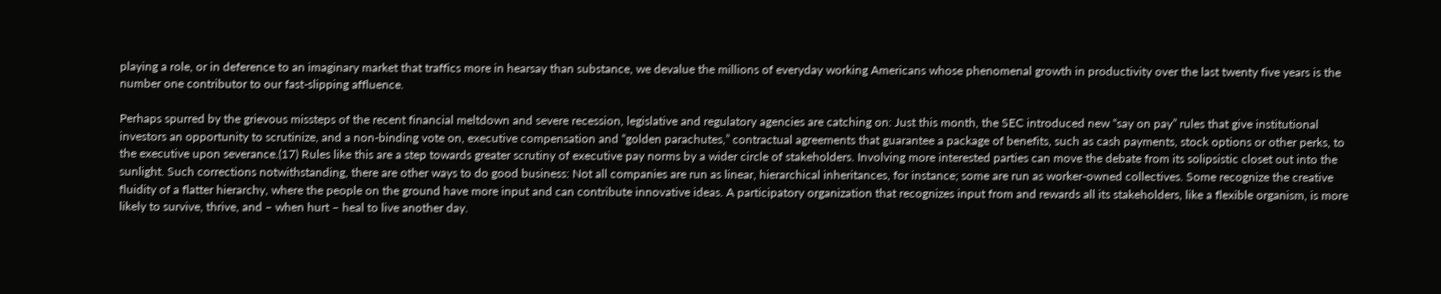playing a role, or in deference to an imaginary market that traffics more in hearsay than substance, we devalue the millions of everyday working Americans whose phenomenal growth in productivity over the last twenty five years is the number one contributor to our fast-slipping affluence.

Perhaps spurred by the grievous missteps of the recent financial meltdown and severe recession, legislative and regulatory agencies are catching on: Just this month, the SEC introduced new “say on pay” rules that give institutional investors an opportunity to scrutinize, and a non-binding vote on, executive compensation and “golden parachutes,” contractual agreements that guarantee a package of benefits, such as cash payments, stock options or other perks, to the executive upon severance.(17) Rules like this are a step towards greater scrutiny of executive pay norms by a wider circle of stakeholders. Involving more interested parties can move the debate from its solipsistic closet out into the sunlight. Such corrections notwithstanding, there are other ways to do good business: Not all companies are run as linear, hierarchical inheritances, for instance; some are run as worker-owned collectives. Some recognize the creative fluidity of a flatter hierarchy, where the people on the ground have more input and can contribute innovative ideas. A participatory organization that recognizes input from and rewards all its stakeholders, like a flexible organism, is more likely to survive, thrive, and – when hurt – heal to live another day.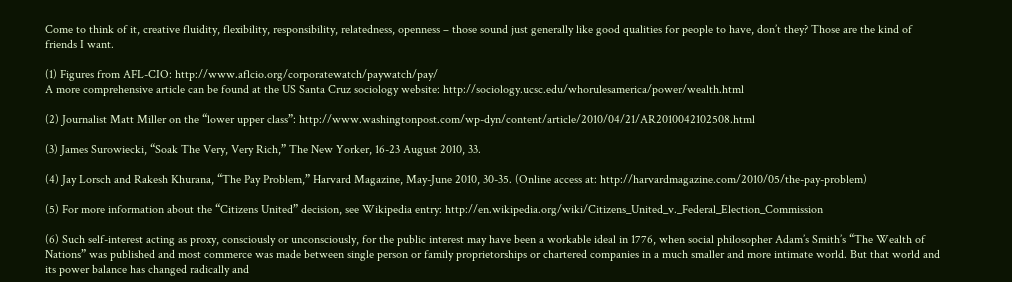Come to think of it, creative fluidity, flexibility, responsibility, relatedness, openness – those sound just generally like good qualities for people to have, don’t they? Those are the kind of friends I want.

(1) Figures from AFL-CIO: http://www.aflcio.org/corporatewatch/paywatch/pay/
A more comprehensive article can be found at the US Santa Cruz sociology website: http://sociology.ucsc.edu/whorulesamerica/power/wealth.html

(2) Journalist Matt Miller on the “lower upper class”: http://www.washingtonpost.com/wp-dyn/content/article/2010/04/21/AR2010042102508.html

(3) James Surowiecki, “Soak The Very, Very Rich,” The New Yorker, 16-23 August 2010, 33.

(4) Jay Lorsch and Rakesh Khurana, “The Pay Problem,” Harvard Magazine, May-June 2010, 30-35. (Online access at: http://harvardmagazine.com/2010/05/the-pay-problem)

(5) For more information about the “Citizens United” decision, see Wikipedia entry: http://en.wikipedia.org/wiki/Citizens_United_v._Federal_Election_Commission

(6) Such self-interest acting as proxy, consciously or unconsciously, for the public interest may have been a workable ideal in 1776, when social philosopher Adam’s Smith’s “The Wealth of Nations” was published and most commerce was made between single person or family proprietorships or chartered companies in a much smaller and more intimate world. But that world and its power balance has changed radically and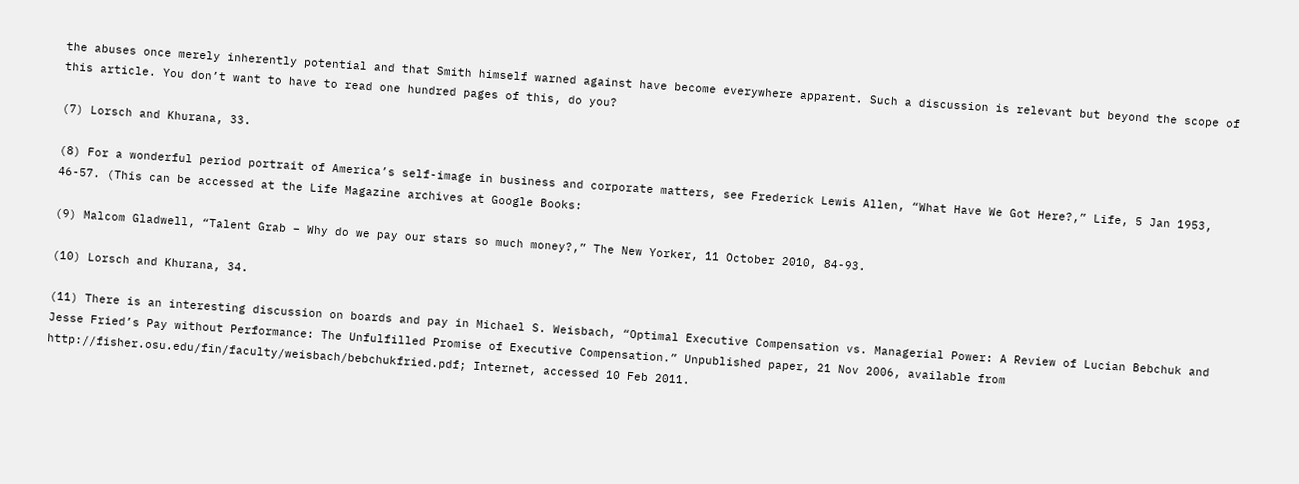the abuses once merely inherently potential and that Smith himself warned against have become everywhere apparent. Such a discussion is relevant but beyond the scope of this article. You don’t want to have to read one hundred pages of this, do you?

(7) Lorsch and Khurana, 33.

(8) For a wonderful period portrait of America’s self-image in business and corporate matters, see Frederick Lewis Allen, “What Have We Got Here?,” Life, 5 Jan 1953, 46-57. (This can be accessed at the Life Magazine archives at Google Books:

(9) Malcom Gladwell, “Talent Grab – Why do we pay our stars so much money?,” The New Yorker, 11 October 2010, 84-93.

(10) Lorsch and Khurana, 34.

(11) There is an interesting discussion on boards and pay in Michael S. Weisbach, “Optimal Executive Compensation vs. Managerial Power: A Review of Lucian Bebchuk and Jesse Fried’s Pay without Performance: The Unfulfilled Promise of Executive Compensation.” Unpublished paper, 21 Nov 2006, available from http://fisher.osu.edu/fin/faculty/weisbach/bebchukfried.pdf; Internet, accessed 10 Feb 2011.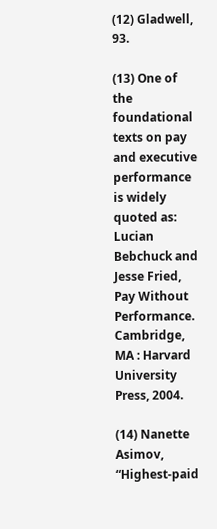(12) Gladwell, 93.

(13) One of the foundational texts on pay and executive performance is widely quoted as: Lucian Bebchuck and Jesse Fried, Pay Without Performance. Cambridge, MA : Harvard University Press, 2004.

(14) Nanette Asimov, “Highest-paid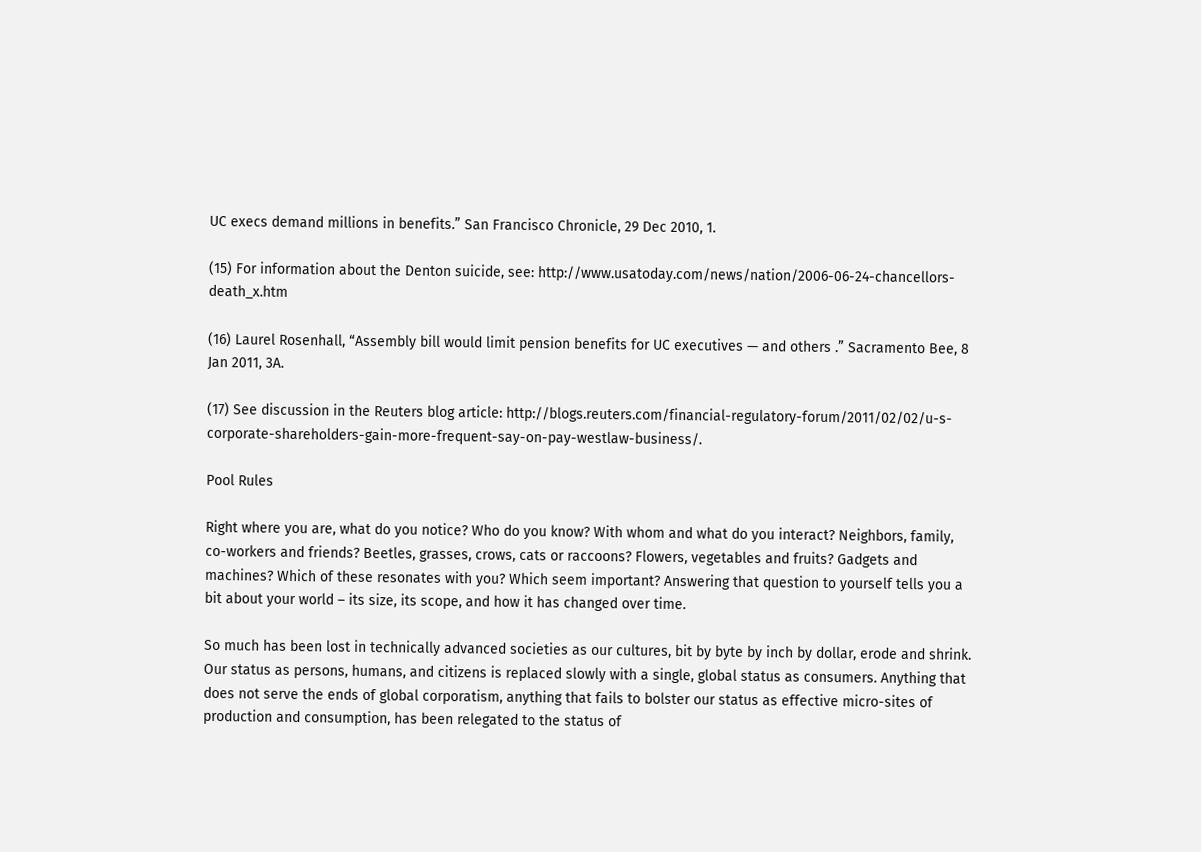UC execs demand millions in benefits.” San Francisco Chronicle, 29 Dec 2010, 1.

(15) For information about the Denton suicide, see: http://www.usatoday.com/news/nation/2006-06-24-chancellors-death_x.htm

(16) Laurel Rosenhall, “Assembly bill would limit pension benefits for UC executives — and others .” Sacramento Bee, 8 Jan 2011, 3A.

(17) See discussion in the Reuters blog article: http://blogs.reuters.com/financial-regulatory-forum/2011/02/02/u-s-corporate-shareholders-gain-more-frequent-say-on-pay-westlaw-business/.

Pool Rules

Right where you are, what do you notice? Who do you know? With whom and what do you interact? Neighbors, family, co-workers and friends? Beetles, grasses, crows, cats or raccoons? Flowers, vegetables and fruits? Gadgets and machines? Which of these resonates with you? Which seem important? Answering that question to yourself tells you a bit about your world – its size, its scope, and how it has changed over time.

So much has been lost in technically advanced societies as our cultures, bit by byte by inch by dollar, erode and shrink. Our status as persons, humans, and citizens is replaced slowly with a single, global status as consumers. Anything that does not serve the ends of global corporatism, anything that fails to bolster our status as effective micro-sites of production and consumption, has been relegated to the status of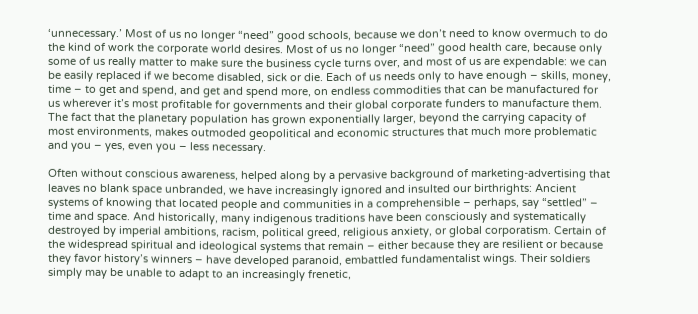‘unnecessary.’ Most of us no longer “need” good schools, because we don’t need to know overmuch to do the kind of work the corporate world desires. Most of us no longer “need” good health care, because only some of us really matter to make sure the business cycle turns over, and most of us are expendable: we can be easily replaced if we become disabled, sick or die. Each of us needs only to have enough – skills, money, time – to get and spend, and get and spend more, on endless commodities that can be manufactured for us wherever it’s most profitable for governments and their global corporate funders to manufacture them. The fact that the planetary population has grown exponentially larger, beyond the carrying capacity of most environments, makes outmoded geopolitical and economic structures that much more problematic and you – yes, even you – less necessary.

Often without conscious awareness, helped along by a pervasive background of marketing-advertising that leaves no blank space unbranded, we have increasingly ignored and insulted our birthrights: Ancient systems of knowing that located people and communities in a comprehensible – perhaps, say “settled” – time and space. And historically, many indigenous traditions have been consciously and systematically destroyed by imperial ambitions, racism, political greed, religious anxiety, or global corporatism. Certain of the widespread spiritual and ideological systems that remain – either because they are resilient or because they favor history’s winners – have developed paranoid, embattled fundamentalist wings. Their soldiers simply may be unable to adapt to an increasingly frenetic,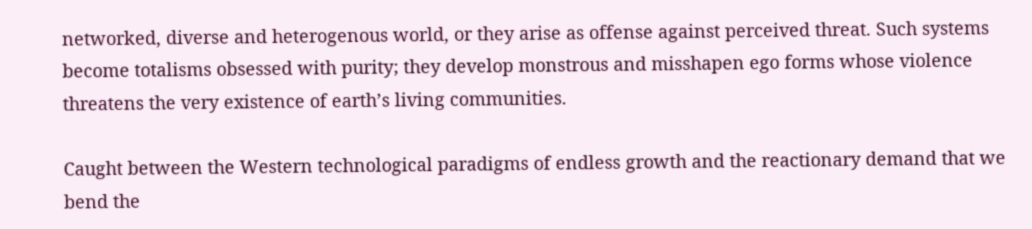networked, diverse and heterogenous world, or they arise as offense against perceived threat. Such systems become totalisms obsessed with purity; they develop monstrous and misshapen ego forms whose violence threatens the very existence of earth’s living communities.

Caught between the Western technological paradigms of endless growth and the reactionary demand that we bend the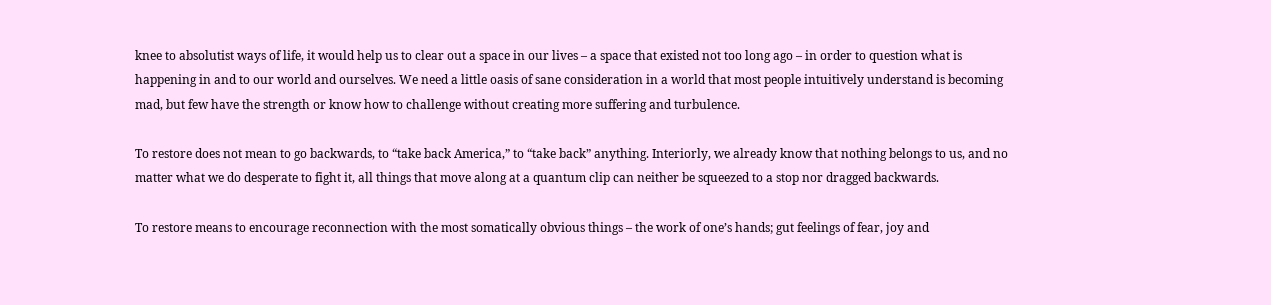knee to absolutist ways of life, it would help us to clear out a space in our lives – a space that existed not too long ago – in order to question what is happening in and to our world and ourselves. We need a little oasis of sane consideration in a world that most people intuitively understand is becoming mad, but few have the strength or know how to challenge without creating more suffering and turbulence.

To restore does not mean to go backwards, to “take back America,” to “take back” anything. Interiorly, we already know that nothing belongs to us, and no matter what we do desperate to fight it, all things that move along at a quantum clip can neither be squeezed to a stop nor dragged backwards.

To restore means to encourage reconnection with the most somatically obvious things – the work of one’s hands; gut feelings of fear, joy and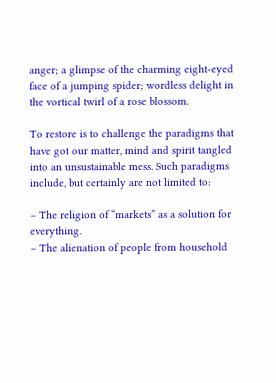anger; a glimpse of the charming eight-eyed face of a jumping spider; wordless delight in the vortical twirl of a rose blossom.

To restore is to challenge the paradigms that have got our matter, mind and spirit tangled into an unsustainable mess. Such paradigms include, but certainly are not limited to:

– The religion of “markets” as a solution for everything.
– The alienation of people from household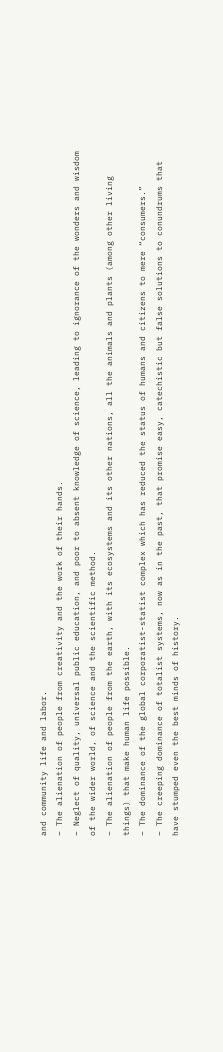and community life and labor.
– The alienation of people from creativity and the work of their hands.
– Neglect of quality, universal public education, and poor to absent knowledge of science, leading to ignorance of the wonders and wisdom of the wider world, of science and the scientific method.
– The alienation of people from the earth, with its ecosystems and its other nations, all the animals and plants (among other living things) that make human life possible.
– The dominance of the global corporatist-statist complex which has reduced the status of humans and citizens to mere “consumers.”
– The creeping dominance of totalist systems, now as in the past, that promise easy, catechistic but false solutions to conundrums that have stumped even the best minds of history.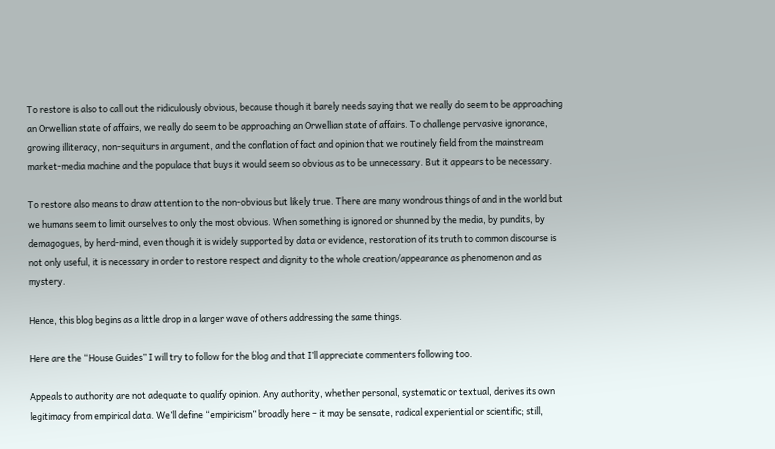To restore is also to call out the ridiculously obvious, because though it barely needs saying that we really do seem to be approaching an Orwellian state of affairs, we really do seem to be approaching an Orwellian state of affairs. To challenge pervasive ignorance, growing illiteracy, non-sequiturs in argument, and the conflation of fact and opinion that we routinely field from the mainstream market-media machine and the populace that buys it would seem so obvious as to be unnecessary. But it appears to be necessary.

To restore also means to draw attention to the non-obvious but likely true. There are many wondrous things of and in the world but we humans seem to limit ourselves to only the most obvious. When something is ignored or shunned by the media, by pundits, by demagogues, by herd-mind, even though it is widely supported by data or evidence, restoration of its truth to common discourse is not only useful, it is necessary in order to restore respect and dignity to the whole creation/appearance as phenomenon and as mystery.

Hence, this blog begins as a little drop in a larger wave of others addressing the same things.

Here are the “House Guides” I will try to follow for the blog and that I’ll appreciate commenters following too.

Appeals to authority are not adequate to qualify opinion. Any authority, whether personal, systematic or textual, derives its own legitimacy from empirical data. We’ll define “empiricism” broadly here – it may be sensate, radical experiential or scientific; still,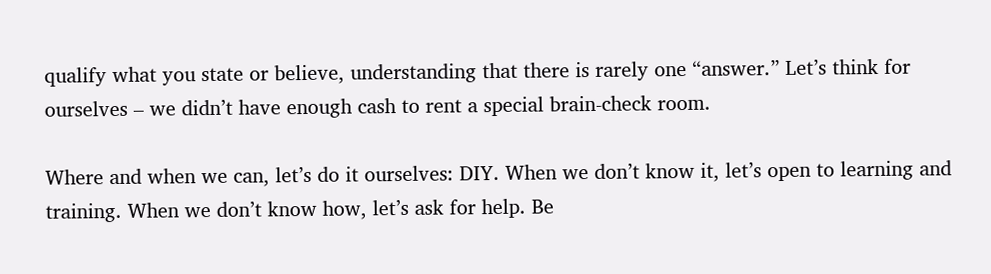qualify what you state or believe, understanding that there is rarely one “answer.” Let’s think for ourselves – we didn’t have enough cash to rent a special brain-check room.

Where and when we can, let’s do it ourselves: DIY. When we don’t know it, let’s open to learning and training. When we don’t know how, let’s ask for help. Be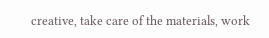creative, take care of the materials, work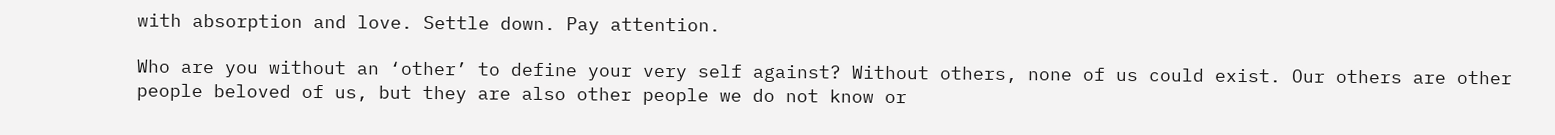with absorption and love. Settle down. Pay attention.

Who are you without an ‘other’ to define your very self against? Without others, none of us could exist. Our others are other people beloved of us, but they are also other people we do not know or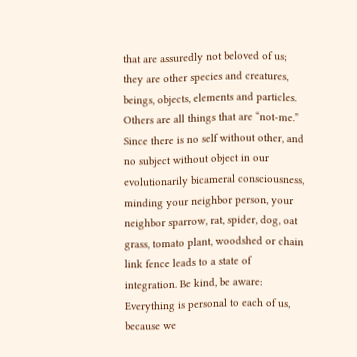that are assuredly not beloved of us; they are other species and creatures, beings, objects, elements and particles. Others are all things that are “not-me.” Since there is no self without other, and no subject without object in our evolutionarily bicameral consciousness, minding your neighbor person, your neighbor sparrow, rat, spider, dog, oat grass, tomato plant, woodshed or chain link fence leads to a state of integration. Be kind, be aware: Everything is personal to each of us, because we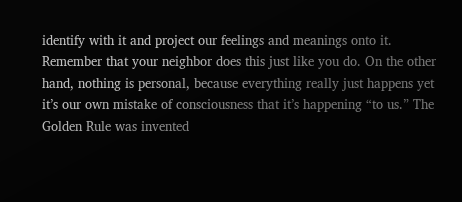identify with it and project our feelings and meanings onto it. Remember that your neighbor does this just like you do. On the other hand, nothing is personal, because everything really just happens yet it’s our own mistake of consciousness that it’s happening “to us.” The Golden Rule was invented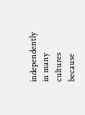independently in many cultures because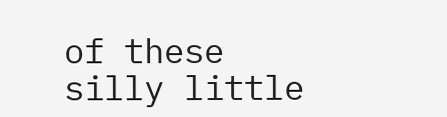of these silly little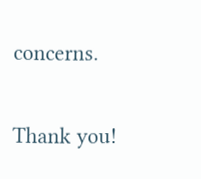concerns.

Thank you!